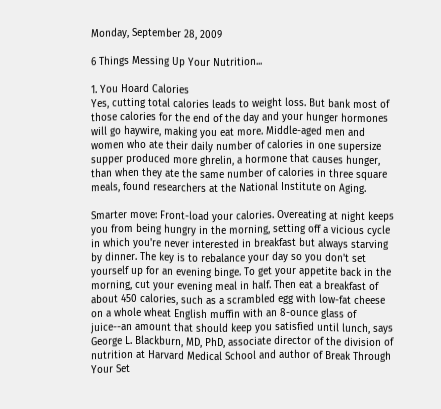Monday, September 28, 2009

6 Things Messing Up Your Nutrition...

1. You Hoard Calories
Yes, cutting total calories leads to weight loss. But bank most of those calories for the end of the day and your hunger hormones will go haywire, making you eat more. Middle-aged men and women who ate their daily number of calories in one supersize supper produced more ghrelin, a hormone that causes hunger, than when they ate the same number of calories in three square meals, found researchers at the National Institute on Aging.

Smarter move: Front-load your calories. Overeating at night keeps you from being hungry in the morning, setting off a vicious cycle in which you're never interested in breakfast but always starving by dinner. The key is to rebalance your day so you don't set yourself up for an evening binge. To get your appetite back in the morning, cut your evening meal in half. Then eat a breakfast of about 450 calories, such as a scrambled egg with low-fat cheese on a whole wheat English muffin with an 8-ounce glass of juice--an amount that should keep you satisfied until lunch, says George L. Blackburn, MD, PhD, associate director of the division of nutrition at Harvard Medical School and author of Break Through Your Set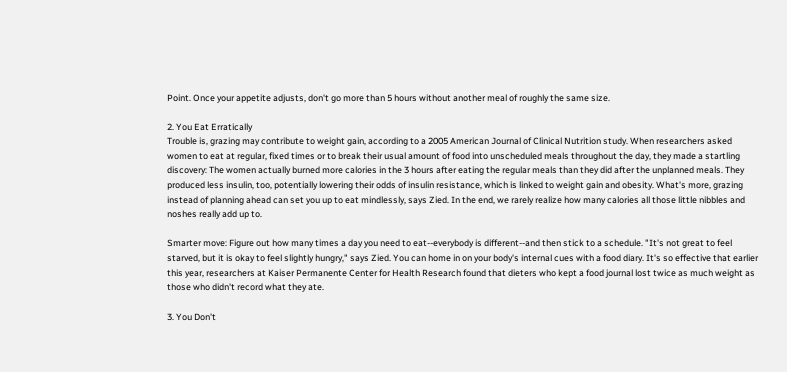Point. Once your appetite adjusts, don't go more than 5 hours without another meal of roughly the same size.

2. You Eat Erratically
Trouble is, grazing may contribute to weight gain, according to a 2005 American Journal of Clinical Nutrition study. When researchers asked women to eat at regular, fixed times or to break their usual amount of food into unscheduled meals throughout the day, they made a startling discovery: The women actually burned more calories in the 3 hours after eating the regular meals than they did after the unplanned meals. They produced less insulin, too, potentially lowering their odds of insulin resistance, which is linked to weight gain and obesity. What's more, grazing instead of planning ahead can set you up to eat mindlessly, says Zied. In the end, we rarely realize how many calories all those little nibbles and noshes really add up to.

Smarter move: Figure out how many times a day you need to eat--everybody is different--and then stick to a schedule. "It's not great to feel starved, but it is okay to feel slightly hungry," says Zied. You can home in on your body's internal cues with a food diary. It's so effective that earlier this year, researchers at Kaiser Permanente Center for Health Research found that dieters who kept a food journal lost twice as much weight as those who didn't record what they ate.

3. You Don't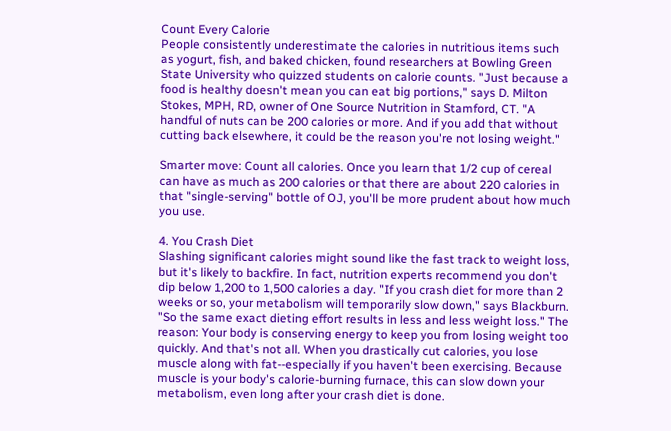Count Every Calorie
People consistently underestimate the calories in nutritious items such as yogurt, fish, and baked chicken, found researchers at Bowling Green State University who quizzed students on calorie counts. "Just because a food is healthy doesn't mean you can eat big portions," says D. Milton Stokes, MPH, RD, owner of One Source Nutrition in Stamford, CT. "A handful of nuts can be 200 calories or more. And if you add that without cutting back elsewhere, it could be the reason you're not losing weight."

Smarter move: Count all calories. Once you learn that 1/2 cup of cereal can have as much as 200 calories or that there are about 220 calories in that "single-serving" bottle of OJ, you'll be more prudent about how much you use.

4. You Crash Diet
Slashing significant calories might sound like the fast track to weight loss, but it's likely to backfire. In fact, nutrition experts recommend you don't dip below 1,200 to 1,500 calories a day. "If you crash diet for more than 2 weeks or so, your metabolism will temporarily slow down," says Blackburn. "So the same exact dieting effort results in less and less weight loss." The reason: Your body is conserving energy to keep you from losing weight too quickly. And that's not all. When you drastically cut calories, you lose muscle along with fat--especially if you haven't been exercising. Because muscle is your body's calorie-burning furnace, this can slow down your metabolism, even long after your crash diet is done.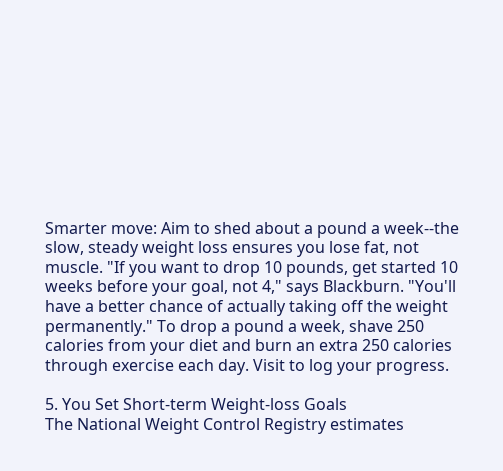Smarter move: Aim to shed about a pound a week--the slow, steady weight loss ensures you lose fat, not muscle. "If you want to drop 10 pounds, get started 10 weeks before your goal, not 4," says Blackburn. "You'll have a better chance of actually taking off the weight permanently." To drop a pound a week, shave 250 calories from your diet and burn an extra 250 calories through exercise each day. Visit to log your progress.

5. You Set Short-term Weight-loss Goals
The National Weight Control Registry estimates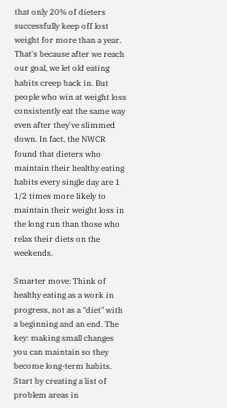that only 20% of dieters successfully keep off lost weight for more than a year. That's because after we reach our goal, we let old eating habits creep back in. But people who win at weight loss consistently eat the same way even after they've slimmed down. In fact, the NWCR found that dieters who maintain their healthy eating habits every single day are 1 1/2 times more likely to maintain their weight loss in the long run than those who relax their diets on the weekends.

Smarter move: Think of healthy eating as a work in progress, not as a "diet" with a beginning and an end. The key: making small changes you can maintain so they become long-term habits. Start by creating a list of problem areas in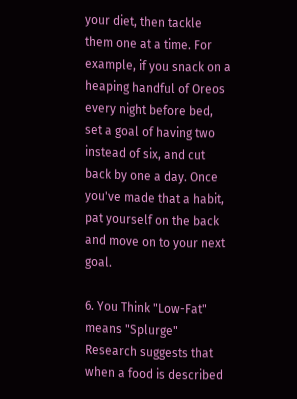your diet, then tackle them one at a time. For example, if you snack on a heaping handful of Oreos every night before bed, set a goal of having two instead of six, and cut back by one a day. Once you've made that a habit, pat yourself on the back and move on to your next goal.

6. You Think "Low-Fat" means "Splurge"
Research suggests that when a food is described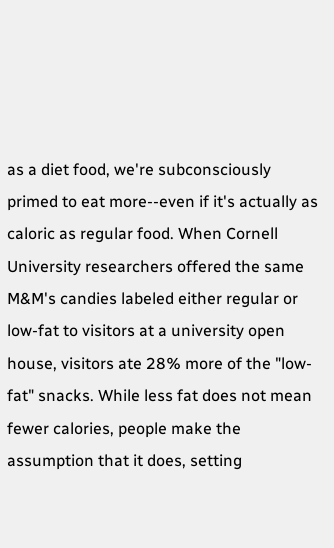as a diet food, we're subconsciously primed to eat more--even if it's actually as caloric as regular food. When Cornell University researchers offered the same M&M's candies labeled either regular or low-fat to visitors at a university open house, visitors ate 28% more of the "low-fat" snacks. While less fat does not mean fewer calories, people make the assumption that it does, setting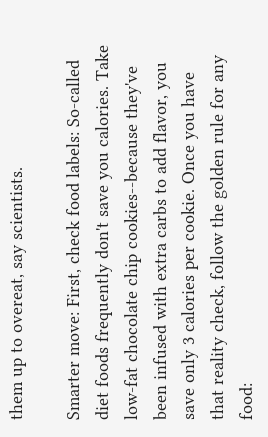them up to overeat, say scientists.

Smarter move: First, check food labels: So-called diet foods frequently don't save you calories. Take low-fat chocolate chip cookies--because they've been infused with extra carbs to add flavor, you save only 3 calories per cookie. Once you have that reality check, follow the golden rule for any food: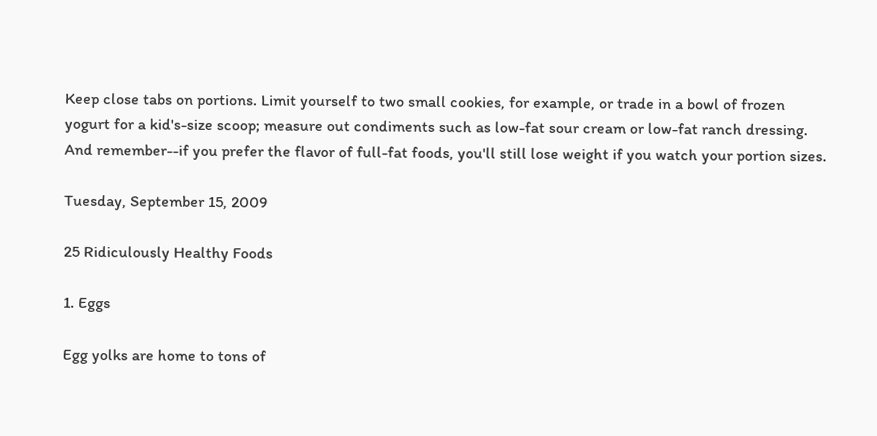Keep close tabs on portions. Limit yourself to two small cookies, for example, or trade in a bowl of frozen yogurt for a kid's-size scoop; measure out condiments such as low-fat sour cream or low-fat ranch dressing. And remember--if you prefer the flavor of full-fat foods, you'll still lose weight if you watch your portion sizes.

Tuesday, September 15, 2009

25 Ridiculously Healthy Foods

1. Eggs

Egg yolks are home to tons of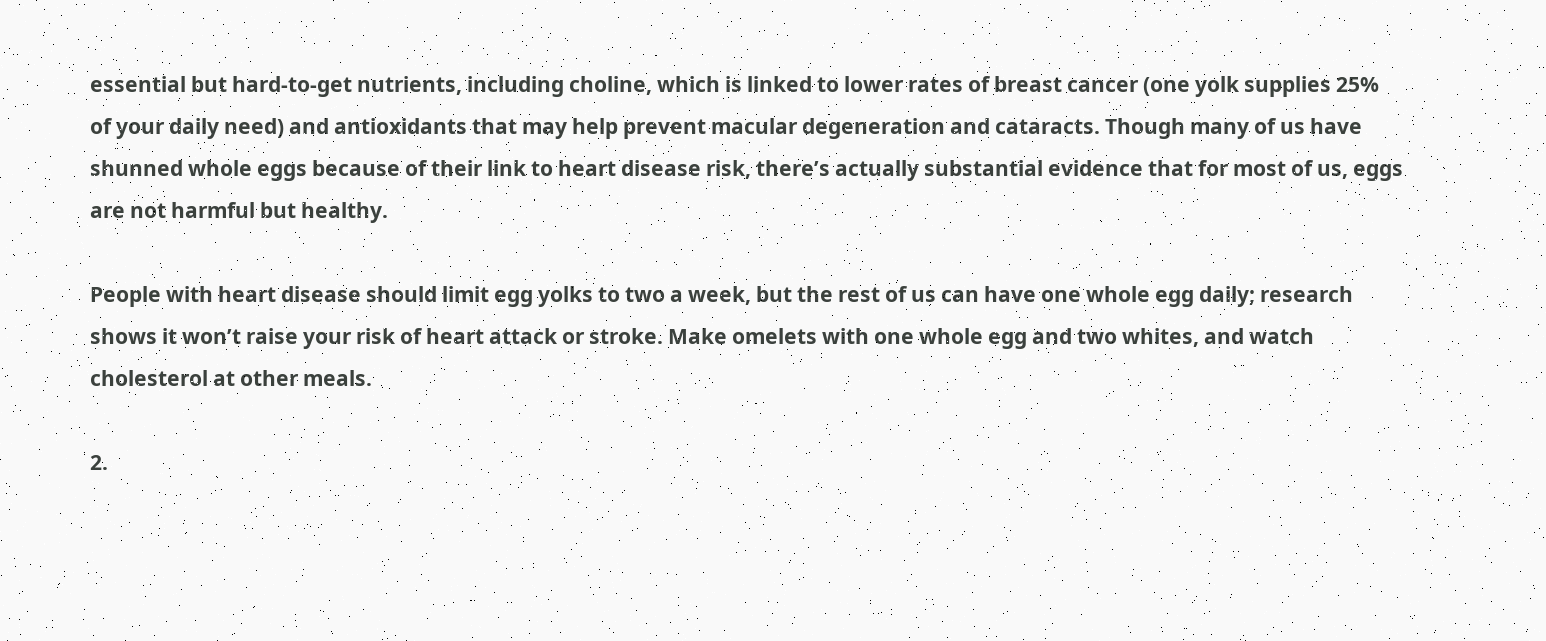essential but hard-to-get nutrients, including choline, which is linked to lower rates of breast cancer (one yolk supplies 25% of your daily need) and antioxidants that may help prevent macular degeneration and cataracts. Though many of us have shunned whole eggs because of their link to heart disease risk, there’s actually substantial evidence that for most of us, eggs are not harmful but healthy.

People with heart disease should limit egg yolks to two a week, but the rest of us can have one whole egg daily; research shows it won’t raise your risk of heart attack or stroke. Make omelets with one whole egg and two whites, and watch cholesterol at other meals.

2.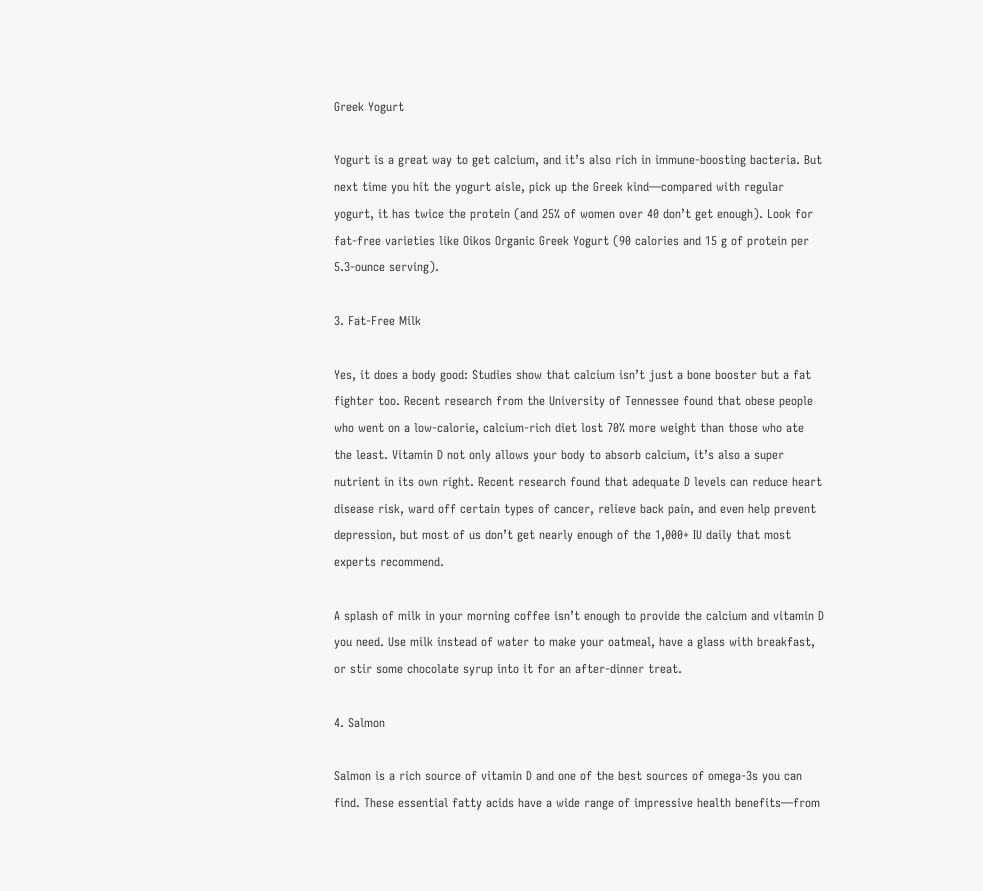Greek Yogurt

Yogurt is a great way to get calcium, and it’s also rich in immune-boosting bacteria. But next time you hit the yogurt aisle, pick up the Greek kind—compared with regular yogurt, it has twice the protein (and 25% of women over 40 don’t get enough). Look for fat-free varieties like Oikos Organic Greek Yogurt (90 calories and 15 g of protein per 5.3-ounce serving).

3. Fat-Free Milk

Yes, it does a body good: Studies show that calcium isn’t just a bone booster but a fat fighter too. Recent research from the University of Tennessee found that obese people who went on a low-calorie, calcium-rich diet lost 70% more weight than those who ate the least. Vitamin D not only allows your body to absorb calcium, it’s also a super nutrient in its own right. Recent research found that adequate D levels can reduce heart disease risk, ward off certain types of cancer, relieve back pain, and even help prevent depression, but most of us don’t get nearly enough of the 1,000+ IU daily that most experts recommend.

A splash of milk in your morning coffee isn’t enough to provide the calcium and vitamin D you need. Use milk instead of water to make your oatmeal, have a glass with breakfast, or stir some chocolate syrup into it for an after-dinner treat.

4. Salmon

Salmon is a rich source of vitamin D and one of the best sources of omega-3s you can find. These essential fatty acids have a wide range of impressive health benefits—from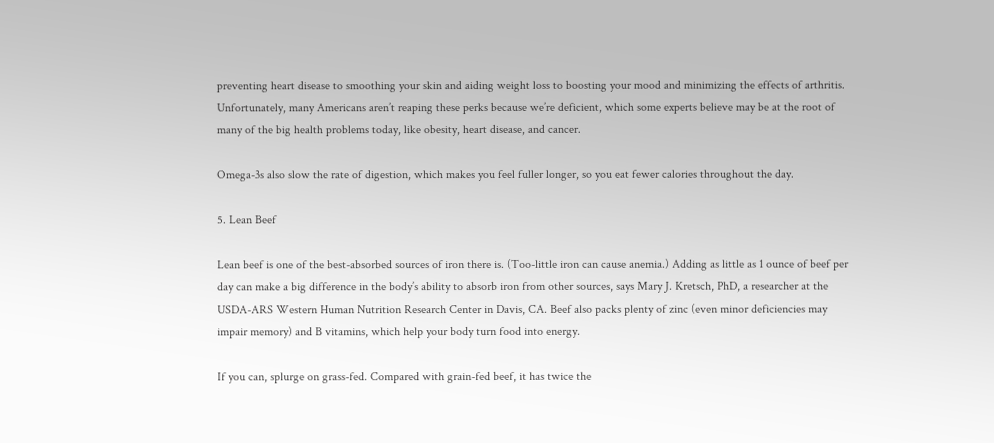preventing heart disease to smoothing your skin and aiding weight loss to boosting your mood and minimizing the effects of arthritis. Unfortunately, many Americans aren’t reaping these perks because we’re deficient, which some experts believe may be at the root of many of the big health problems today, like obesity, heart disease, and cancer.

Omega-3s also slow the rate of digestion, which makes you feel fuller longer, so you eat fewer calories throughout the day.

5. Lean Beef

Lean beef is one of the best-absorbed sources of iron there is. (Too-little iron can cause anemia.) Adding as little as 1 ounce of beef per day can make a big difference in the body’s ability to absorb iron from other sources, says Mary J. Kretsch, PhD, a researcher at the USDA-ARS Western Human Nutrition Research Center in Davis, CA. Beef also packs plenty of zinc (even minor deficiencies may impair memory) and B vitamins, which help your body turn food into energy.

If you can, splurge on grass-fed. Compared with grain-fed beef, it has twice the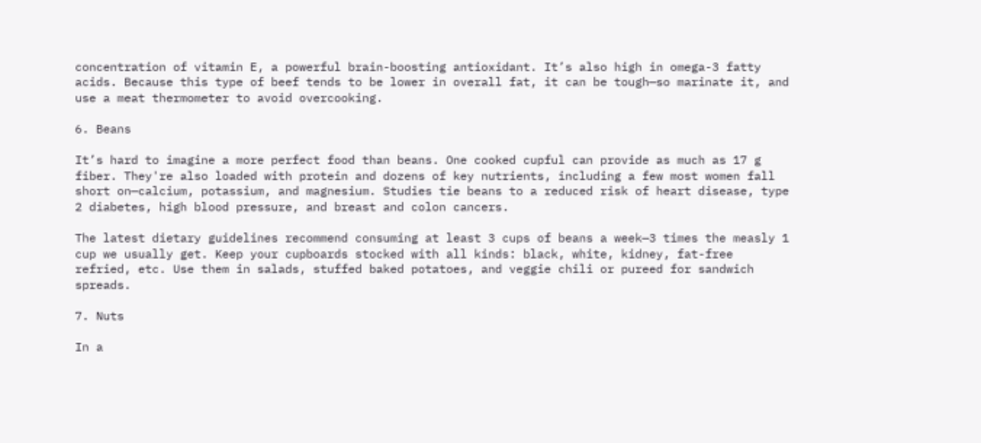concentration of vitamin E, a powerful brain-boosting antioxidant. It’s also high in omega-3 fatty acids. Because this type of beef tends to be lower in overall fat, it can be tough—so marinate it, and use a meat thermometer to avoid overcooking.

6. Beans

It’s hard to imagine a more perfect food than beans. One cooked cupful can provide as much as 17 g fiber. They're also loaded with protein and dozens of key nutrients, including a few most women fall short on—calcium, potassium, and magnesium. Studies tie beans to a reduced risk of heart disease, type 2 diabetes, high blood pressure, and breast and colon cancers.

The latest dietary guidelines recommend consuming at least 3 cups of beans a week—3 times the measly 1 cup we usually get. Keep your cupboards stocked with all kinds: black, white, kidney, fat-free refried, etc. Use them in salads, stuffed baked potatoes, and veggie chili or pureed for sandwich spreads.

7. Nuts

In a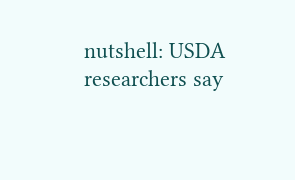nutshell: USDA researchers say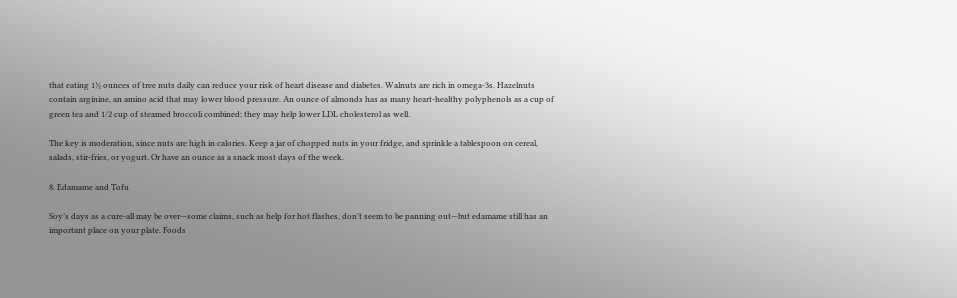that eating 1½ ounces of tree nuts daily can reduce your risk of heart disease and diabetes. Walnuts are rich in omega-3s. Hazelnuts contain arginine, an amino acid that may lower blood pressure. An ounce of almonds has as many heart-healthy polyphenols as a cup of green tea and 1/2 cup of steamed broccoli combined; they may help lower LDL cholesterol as well.

The key is moderation, since nuts are high in calories. Keep a jar of chopped nuts in your fridge, and sprinkle a tablespoon on cereal, salads, stir-fries, or yogurt. Or have an ounce as a snack most days of the week.

8. Edamame and Tofu

Soy’s days as a cure-all may be over—some claims, such as help for hot flashes, don’t seem to be panning out—but edamame still has an important place on your plate. Foods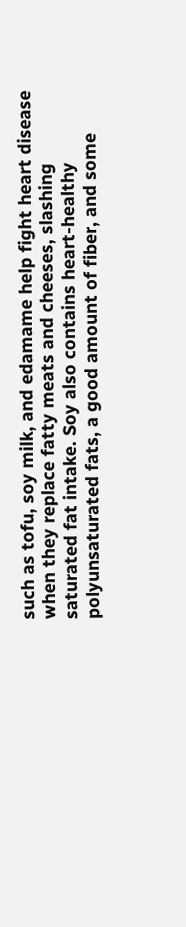such as tofu, soy milk, and edamame help fight heart disease when they replace fatty meats and cheeses, slashing saturated fat intake. Soy also contains heart-healthy polyunsaturated fats, a good amount of fiber, and some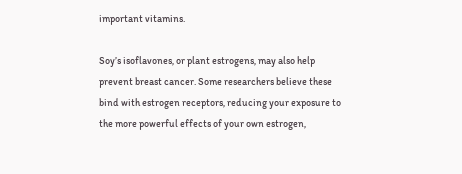important vitamins.

Soy’s isoflavones, or plant estrogens, may also help prevent breast cancer. Some researchers believe these bind with estrogen receptors, reducing your exposure to the more powerful effects of your own estrogen,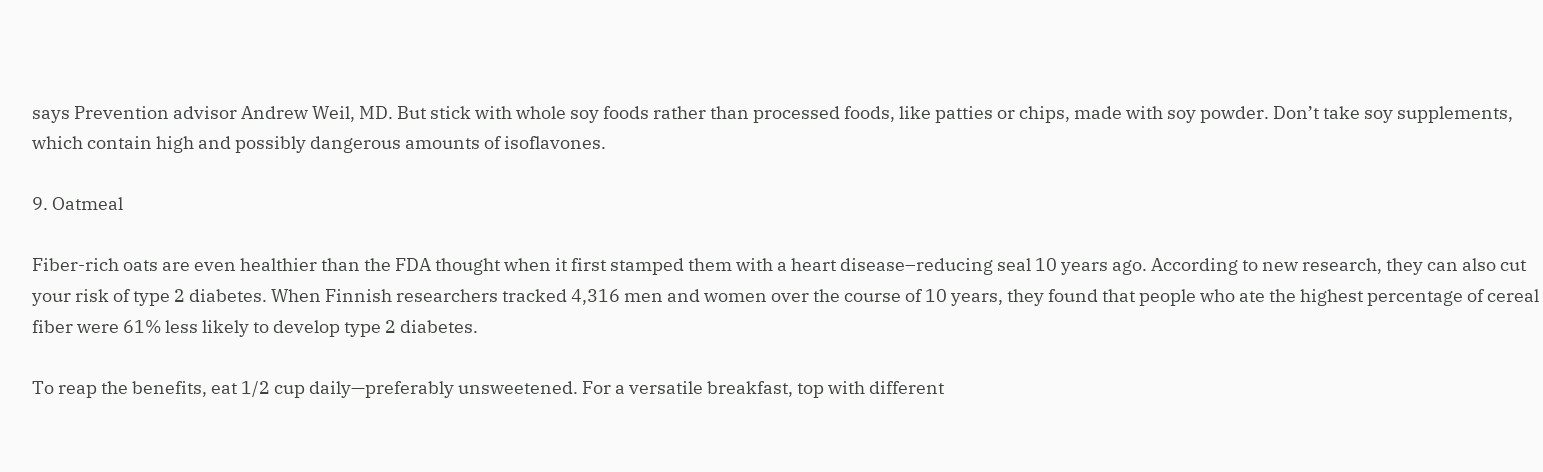says Prevention advisor Andrew Weil, MD. But stick with whole soy foods rather than processed foods, like patties or chips, made with soy powder. Don’t take soy supplements, which contain high and possibly dangerous amounts of isoflavones.

9. Oatmeal

Fiber-rich oats are even healthier than the FDA thought when it first stamped them with a heart disease–reducing seal 10 years ago. According to new research, they can also cut your risk of type 2 diabetes. When Finnish researchers tracked 4,316 men and women over the course of 10 years, they found that people who ate the highest percentage of cereal fiber were 61% less likely to develop type 2 diabetes.

To reap the benefits, eat 1/2 cup daily—preferably unsweetened. For a versatile breakfast, top with different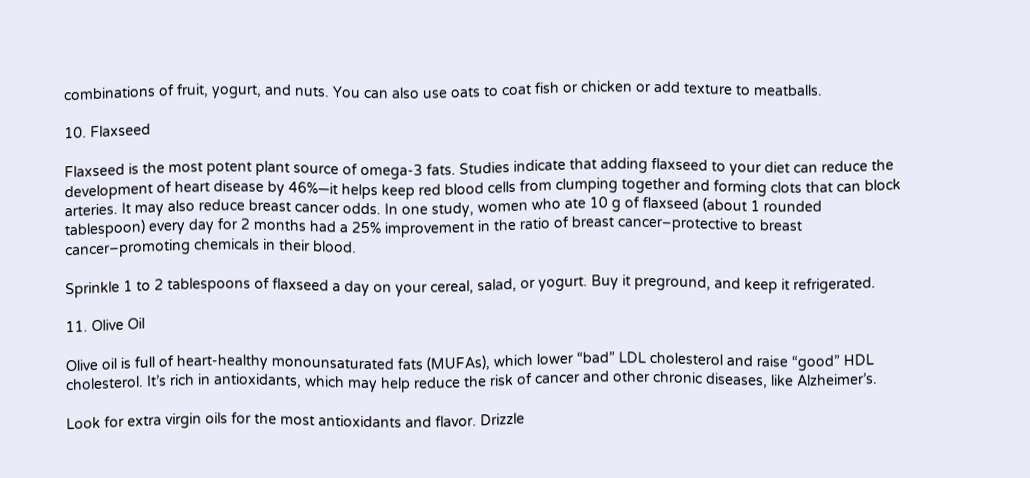combinations of fruit, yogurt, and nuts. You can also use oats to coat fish or chicken or add texture to meatballs.

10. Flaxseed

Flaxseed is the most potent plant source of omega-3 fats. Studies indicate that adding flaxseed to your diet can reduce the development of heart disease by 46%—it helps keep red blood cells from clumping together and forming clots that can block arteries. It may also reduce breast cancer odds. In one study, women who ate 10 g of flaxseed (about 1 rounded tablespoon) every day for 2 months had a 25% improvement in the ratio of breast cancer–protective to breast cancer–promoting chemicals in their blood.

Sprinkle 1 to 2 tablespoons of flaxseed a day on your cereal, salad, or yogurt. Buy it preground, and keep it refrigerated.

11. Olive Oil

Olive oil is full of heart-healthy monounsaturated fats (MUFAs), which lower “bad” LDL cholesterol and raise “good” HDL cholesterol. It’s rich in antioxidants, which may help reduce the risk of cancer and other chronic diseases, like Alzheimer’s.

Look for extra virgin oils for the most antioxidants and flavor. Drizzle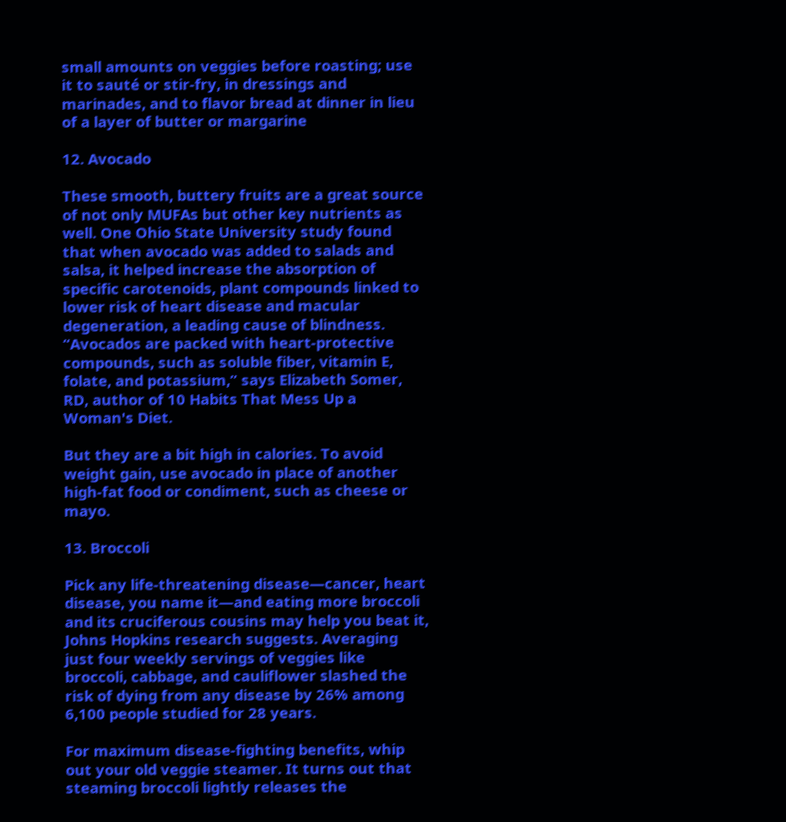small amounts on veggies before roasting; use it to sauté or stir-fry, in dressings and marinades, and to flavor bread at dinner in lieu of a layer of butter or margarine

12. Avocado

These smooth, buttery fruits are a great source of not only MUFAs but other key nutrients as well. One Ohio State University study found that when avocado was added to salads and salsa, it helped increase the absorption of specific carotenoids, plant compounds linked to lower risk of heart disease and macular degeneration, a leading cause of blindness. “Avocados are packed with heart-protective compounds, such as soluble fiber, vitamin E, folate, and potassium,” says Elizabeth Somer, RD, author of 10 Habits That Mess Up a Woman's Diet.

But they are a bit high in calories. To avoid weight gain, use avocado in place of another high-fat food or condiment, such as cheese or mayo.

13. Broccoli

Pick any life-threatening disease—cancer, heart disease, you name it—and eating more broccoli and its cruciferous cousins may help you beat it, Johns Hopkins research suggests. Averaging just four weekly servings of veggies like broccoli, cabbage, and cauliflower slashed the risk of dying from any disease by 26% among 6,100 people studied for 28 years.

For maximum disease-fighting benefits, whip out your old veggie steamer. It turns out that steaming broccoli lightly releases the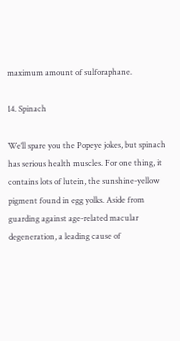maximum amount of sulforaphane.

14. Spinach

We’ll spare you the Popeye jokes, but spinach has serious health muscles. For one thing, it contains lots of lutein, the sunshine-yellow pigment found in egg yolks. Aside from guarding against age-related macular degeneration, a leading cause of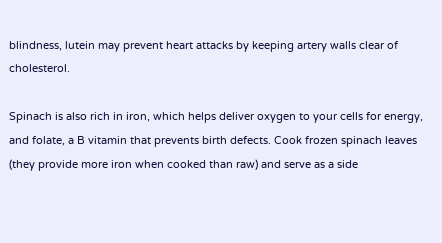blindness, lutein may prevent heart attacks by keeping artery walls clear of cholesterol.

Spinach is also rich in iron, which helps deliver oxygen to your cells for energy, and folate, a B vitamin that prevents birth defects. Cook frozen spinach leaves (they provide more iron when cooked than raw) and serve as a side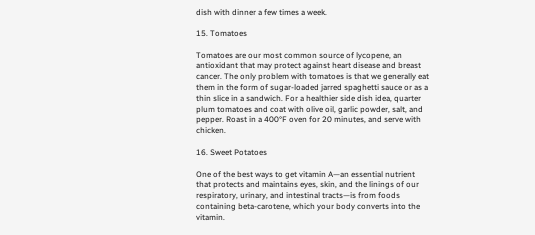dish with dinner a few times a week.

15. Tomatoes

Tomatoes are our most common source of lycopene, an antioxidant that may protect against heart disease and breast cancer. The only problem with tomatoes is that we generally eat them in the form of sugar-loaded jarred spaghetti sauce or as a thin slice in a sandwich. For a healthier side dish idea, quarter plum tomatoes and coat with olive oil, garlic powder, salt, and pepper. Roast in a 400°F oven for 20 minutes, and serve with chicken.

16. Sweet Potatoes

One of the best ways to get vitamin A—an essential nutrient that protects and maintains eyes, skin, and the linings of our respiratory, urinary, and intestinal tracts—is from foods containing beta-carotene, which your body converts into the vitamin.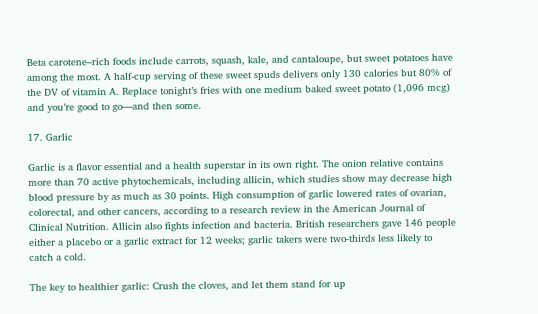Beta carotene–rich foods include carrots, squash, kale, and cantaloupe, but sweet potatoes have among the most. A half-cup serving of these sweet spuds delivers only 130 calories but 80% of the DV of vitamin A. Replace tonight’s fries with one medium baked sweet potato (1,096 mcg) and you’re good to go—and then some.

17. Garlic

Garlic is a flavor essential and a health superstar in its own right. The onion relative contains more than 70 active phytochemicals, including allicin, which studies show may decrease high blood pressure by as much as 30 points. High consumption of garlic lowered rates of ovarian, colorectal, and other cancers, according to a research review in the American Journal of Clinical Nutrition. Allicin also fights infection and bacteria. British researchers gave 146 people either a placebo or a garlic extract for 12 weeks; garlic takers were two-thirds less likely to catch a cold.

The key to healthier garlic: Crush the cloves, and let them stand for up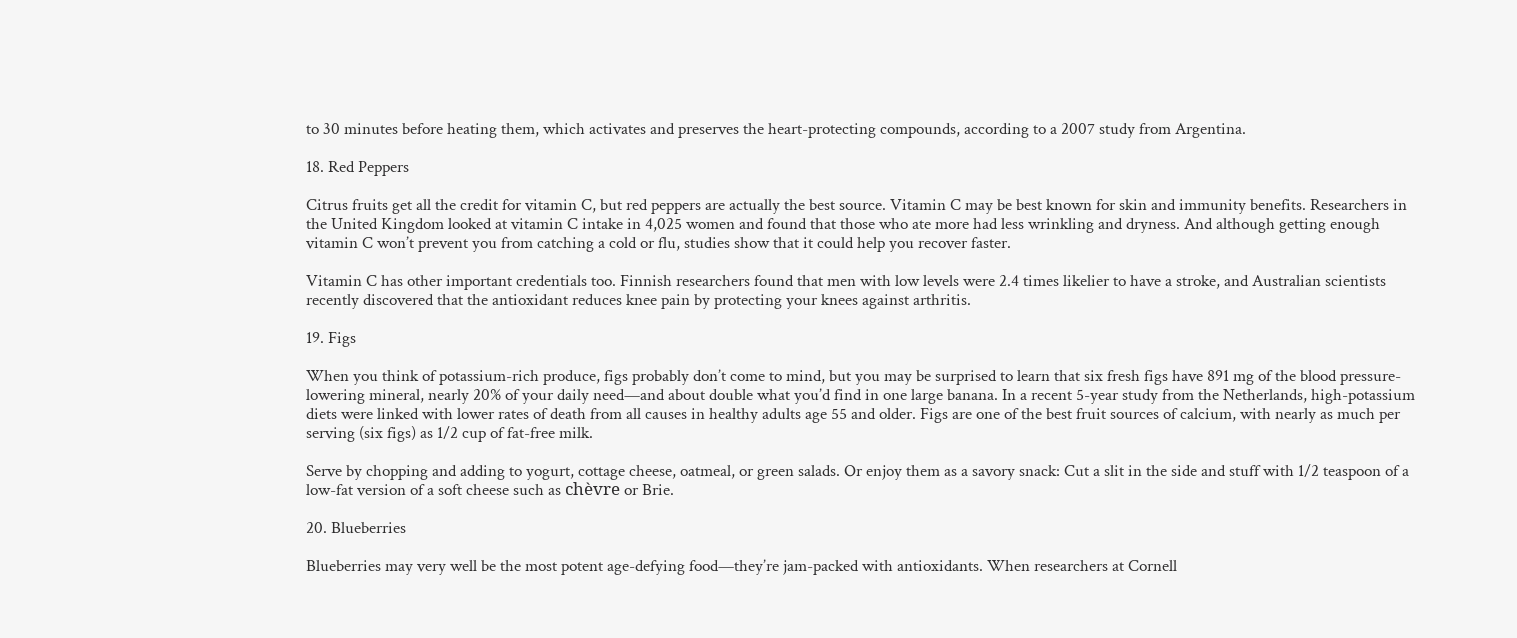to 30 minutes before heating them, which activates and preserves the heart-protecting compounds, according to a 2007 study from Argentina.

18. Red Peppers

Citrus fruits get all the credit for vitamin C, but red peppers are actually the best source. Vitamin C may be best known for skin and immunity benefits. Researchers in the United Kingdom looked at vitamin C intake in 4,025 women and found that those who ate more had less wrinkling and dryness. And although getting enough vitamin C won’t prevent you from catching a cold or flu, studies show that it could help you recover faster.

Vitamin C has other important credentials too. Finnish researchers found that men with low levels were 2.4 times likelier to have a stroke, and Australian scientists recently discovered that the antioxidant reduces knee pain by protecting your knees against arthritis.

19. Figs

When you think of potassium-rich produce, figs probably don’t come to mind, but you may be surprised to learn that six fresh figs have 891 mg of the blood pressure-lowering mineral, nearly 20% of your daily need—and about double what you’d find in one large banana. In a recent 5-year study from the Netherlands, high-potassium diets were linked with lower rates of death from all causes in healthy adults age 55 and older. Figs are one of the best fruit sources of calcium, with nearly as much per serving (six figs) as 1/2 cup of fat-free milk.

Serve by chopping and adding to yogurt, cottage cheese, oatmeal, or green salads. Or enjoy them as a savory snack: Cut a slit in the side and stuff with 1/2 teaspoon of a low-fat version of a soft cheese such as chèvre or Brie.

20. Blueberries

Blueberries may very well be the most potent age-defying food—they’re jam-packed with antioxidants. When researchers at Cornell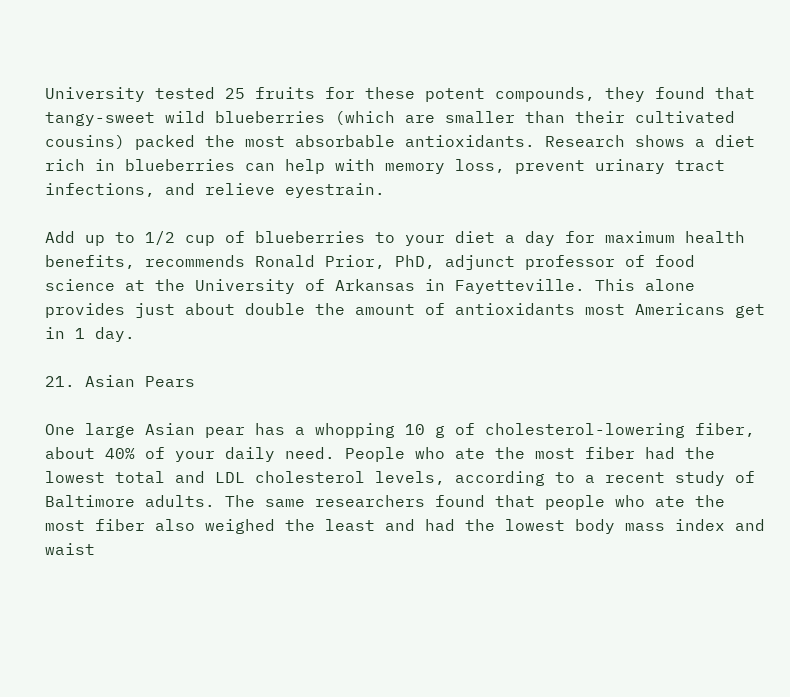University tested 25 fruits for these potent compounds, they found that tangy-sweet wild blueberries (which are smaller than their cultivated cousins) packed the most absorbable antioxidants. Research shows a diet rich in blueberries can help with memory loss, prevent urinary tract infections, and relieve eyestrain.

Add up to 1/2 cup of blueberries to your diet a day for maximum health benefits, recommends Ronald Prior, PhD, adjunct professor of food science at the University of Arkansas in Fayetteville. This alone provides just about double the amount of antioxidants most Americans get in 1 day.

21. Asian Pears

One large Asian pear has a whopping 10 g of cholesterol-lowering fiber, about 40% of your daily need. People who ate the most fiber had the lowest total and LDL cholesterol levels, according to a recent study of Baltimore adults. The same researchers found that people who ate the most fiber also weighed the least and had the lowest body mass index and waist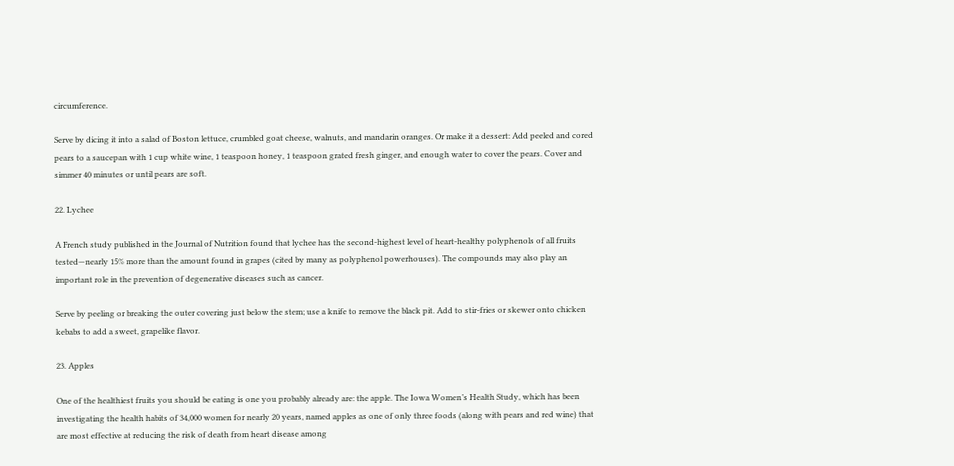circumference.

Serve by dicing it into a salad of Boston lettuce, crumbled goat cheese, walnuts, and mandarin oranges. Or make it a dessert: Add peeled and cored pears to a saucepan with 1 cup white wine, 1 teaspoon honey, 1 teaspoon grated fresh ginger, and enough water to cover the pears. Cover and simmer 40 minutes or until pears are soft.

22. Lychee

A French study published in the Journal of Nutrition found that lychee has the second-highest level of heart-healthy polyphenols of all fruits tested—nearly 15% more than the amount found in grapes (cited by many as polyphenol powerhouses). The compounds may also play an important role in the prevention of degenerative diseases such as cancer.

Serve by peeling or breaking the outer covering just below the stem; use a knife to remove the black pit. Add to stir-fries or skewer onto chicken kebabs to add a sweet, grapelike flavor.

23. Apples

One of the healthiest fruits you should be eating is one you probably already are: the apple. The Iowa Women’s Health Study, which has been investigating the health habits of 34,000 women for nearly 20 years, named apples as one of only three foods (along with pears and red wine) that are most effective at reducing the risk of death from heart disease among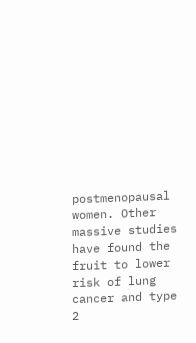postmenopausal women. Other massive studies have found the fruit to lower risk of lung cancer and type 2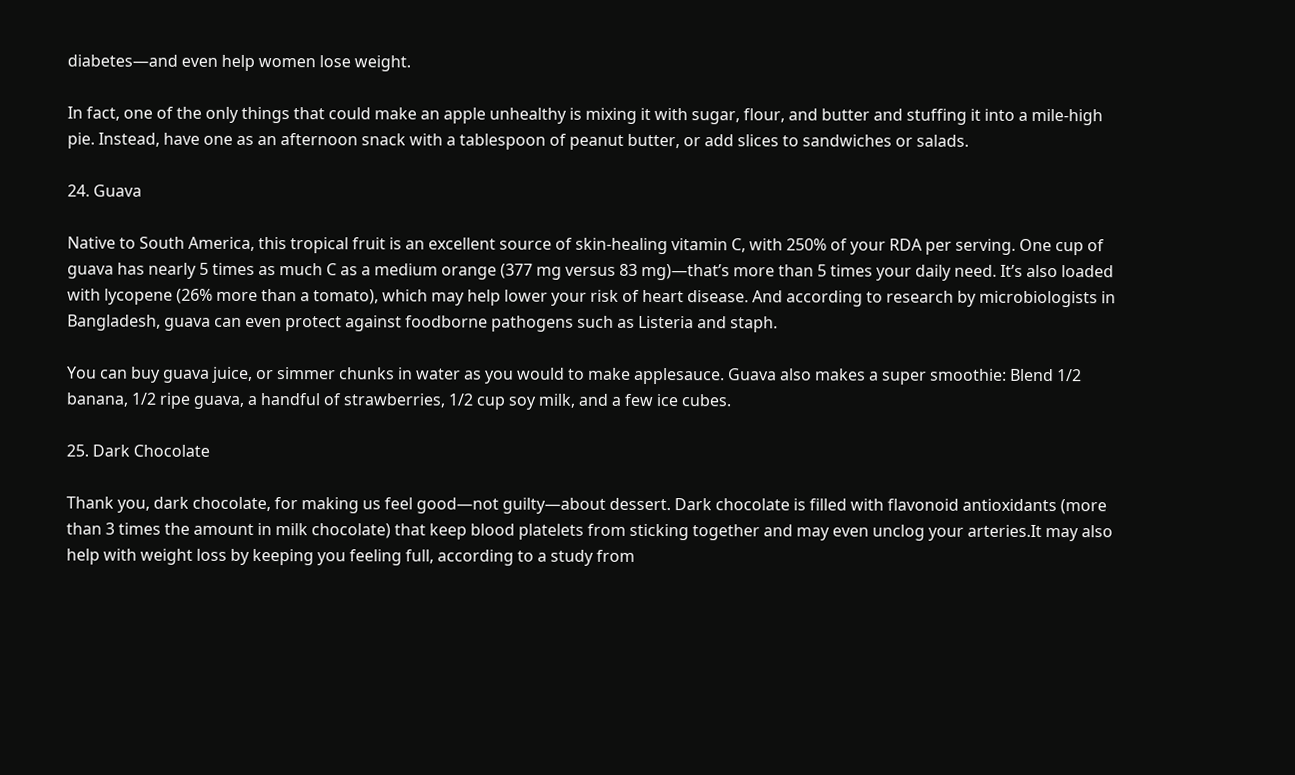diabetes—and even help women lose weight.

In fact, one of the only things that could make an apple unhealthy is mixing it with sugar, flour, and butter and stuffing it into a mile-high pie. Instead, have one as an afternoon snack with a tablespoon of peanut butter, or add slices to sandwiches or salads.

24. Guava

Native to South America, this tropical fruit is an excellent source of skin-healing vitamin C, with 250% of your RDA per serving. One cup of guava has nearly 5 times as much C as a medium orange (377 mg versus 83 mg)—that’s more than 5 times your daily need. It’s also loaded with lycopene (26% more than a tomato), which may help lower your risk of heart disease. And according to research by microbiologists in Bangladesh, guava can even protect against foodborne pathogens such as Listeria and staph.

You can buy guava juice, or simmer chunks in water as you would to make applesauce. Guava also makes a super smoothie: Blend 1/2 banana, 1/2 ripe guava, a handful of strawberries, 1/2 cup soy milk, and a few ice cubes.

25. Dark Chocolate

Thank you, dark chocolate, for making us feel good—not guilty—about dessert. Dark chocolate is filled with flavonoid antioxidants (more than 3 times the amount in milk chocolate) that keep blood platelets from sticking together and may even unclog your arteries.It may also help with weight loss by keeping you feeling full, according to a study from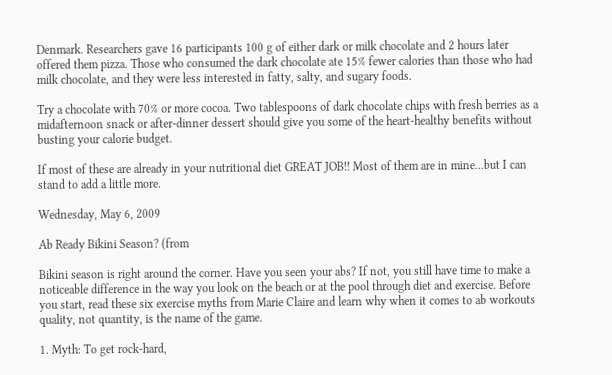Denmark. Researchers gave 16 participants 100 g of either dark or milk chocolate and 2 hours later offered them pizza. Those who consumed the dark chocolate ate 15% fewer calories than those who had milk chocolate, and they were less interested in fatty, salty, and sugary foods.

Try a chocolate with 70% or more cocoa. Two tablespoons of dark chocolate chips with fresh berries as a midafternoon snack or after-dinner dessert should give you some of the heart-healthy benefits without busting your calorie budget.

If most of these are already in your nutritional diet GREAT JOB!! Most of them are in mine...but I can stand to add a little more.

Wednesday, May 6, 2009

Ab Ready Bikini Season? (from

Bikini season is right around the corner. Have you seen your abs? If not, you still have time to make a noticeable difference in the way you look on the beach or at the pool through diet and exercise. Before you start, read these six exercise myths from Marie Claire and learn why when it comes to ab workouts quality, not quantity, is the name of the game.

1. Myth: To get rock-hard,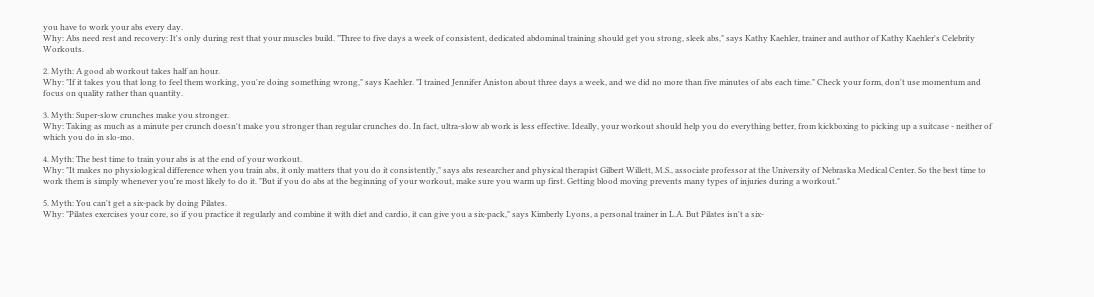you have to work your abs every day.
Why: Abs need rest and recovery: It's only during rest that your muscles build. "Three to five days a week of consistent, dedicated abdominal training should get you strong, sleek abs," says Kathy Kaehler, trainer and author of Kathy Kaehler's Celebrity Workouts.

2. Myth: A good ab workout takes half an hour.
Why: "If it takes you that long to feel them working, you're doing something wrong," says Kaehler. "I trained Jennifer Aniston about three days a week, and we did no more than five minutes of abs each time." Check your form, don't use momentum and focus on quality rather than quantity.

3. Myth: Super-slow crunches make you stronger.
Why: Taking as much as a minute per crunch doesn't make you stronger than regular crunches do. In fact, ultra-slow ab work is less effective. Ideally, your workout should help you do everything better, from kickboxing to picking up a suitcase - neither of which you do in slo-mo.

4. Myth: The best time to train your abs is at the end of your workout.
Why: "It makes no physiological difference when you train abs, it only matters that you do it consistently," says abs researcher and physical therapist Gilbert Willett, M.S., associate professor at the University of Nebraska Medical Center. So the best time to work them is simply whenever you're most likely to do it. "But if you do abs at the beginning of your workout, make sure you warm up first. Getting blood moving prevents many types of injuries during a workout."

5. Myth: You can't get a six-pack by doing Pilates.
Why: "Pilates exercises your core, so if you practice it regularly and combine it with diet and cardio, it can give you a six-pack," says Kimberly Lyons, a personal trainer in L.A. But Pilates isn't a six-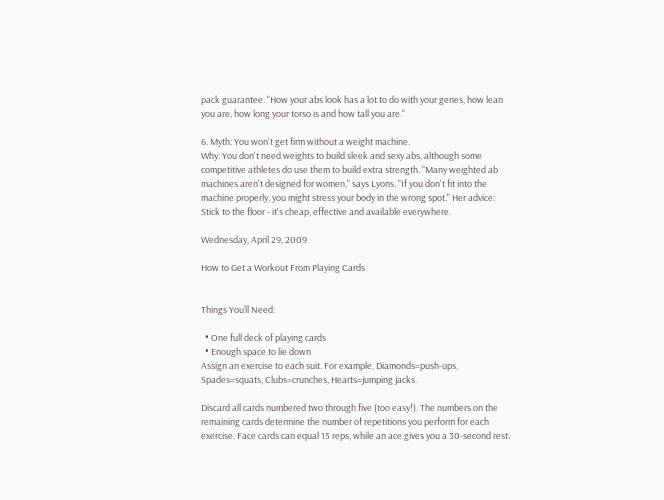pack guarantee. "How your abs look has a lot to do with your genes, how lean you are, how long your torso is and how tall you are."

6. Myth: You won't get firm without a weight machine.
Why: You don't need weights to build sleek and sexy abs, although some competitive athletes do use them to build extra strength. "Many weighted ab machines aren't designed for women," says Lyons. "If you don't fit into the machine properly, you might stress your body in the wrong spot." Her advice: Stick to the floor - it's cheap, effective and available everywhere.

Wednesday, April 29, 2009

How to Get a Workout From Playing Cards


Things You’ll Need:

  • One full deck of playing cards
  • Enough space to lie down
Assign an exercise to each suit. For example, Diamonds=push-ups, Spades=squats, Clubs=crunches, Hearts=jumping jacks.

Discard all cards numbered two through five (too easy!). The numbers on the remaining cards determine the number of repetitions you perform for each exercise. Face cards can equal 15 reps, while an ace gives you a 30-second rest.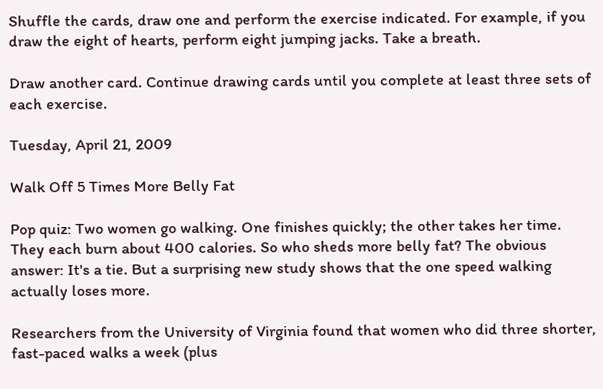Shuffle the cards, draw one and perform the exercise indicated. For example, if you draw the eight of hearts, perform eight jumping jacks. Take a breath.

Draw another card. Continue drawing cards until you complete at least three sets of each exercise.

Tuesday, April 21, 2009

Walk Off 5 Times More Belly Fat

Pop quiz: Two women go walking. One finishes quickly; the other takes her time. They each burn about 400 calories. So who sheds more belly fat? The obvious answer: It's a tie. But a surprising new study shows that the one speed walking actually loses more.

Researchers from the University of Virginia found that women who did three shorter, fast-paced walks a week (plus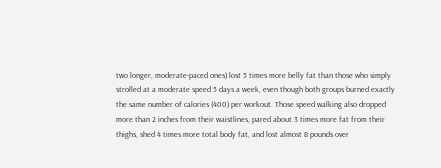two longer, moderate-paced ones) lost 5 times more belly fat than those who simply strolled at a moderate speed 5 days a week, even though both groups burned exactly the same number of calories (400) per workout. Those speed walking also dropped more than 2 inches from their waistlines, pared about 3 times more fat from their thighs, shed 4 times more total body fat, and lost almost 8 pounds over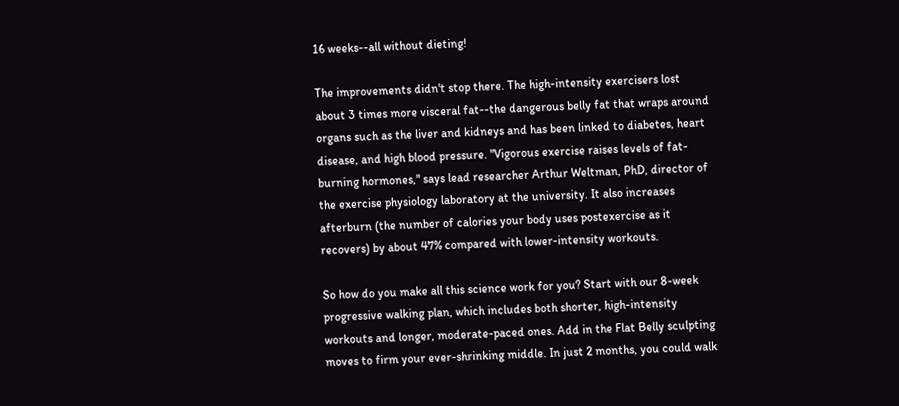16 weeks--all without dieting!

The improvements didn't stop there. The high-intensity exercisers lost about 3 times more visceral fat--the dangerous belly fat that wraps around organs such as the liver and kidneys and has been linked to diabetes, heart disease, and high blood pressure. "Vigorous exercise raises levels of fat-burning hormones," says lead researcher Arthur Weltman, PhD, director of the exercise physiology laboratory at the university. It also increases afterburn (the number of calories your body uses postexercise as it recovers) by about 47% compared with lower-intensity workouts.

So how do you make all this science work for you? Start with our 8-week progressive walking plan, which includes both shorter, high-intensity workouts and longer, moderate-paced ones. Add in the Flat Belly sculpting moves to firm your ever-shrinking middle. In just 2 months, you could walk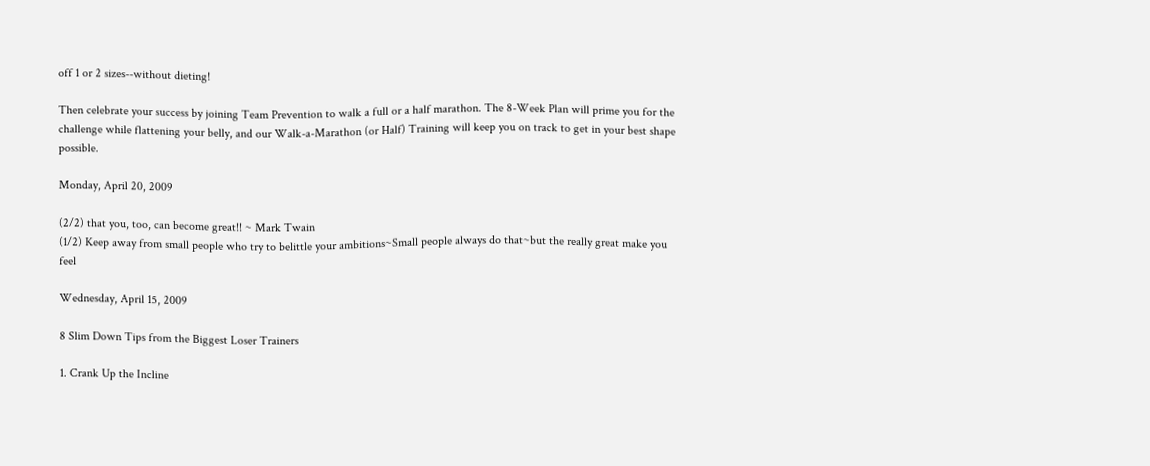off 1 or 2 sizes--without dieting!

Then celebrate your success by joining Team Prevention to walk a full or a half marathon. The 8-Week Plan will prime you for the challenge while flattening your belly, and our Walk-a-Marathon (or Half) Training will keep you on track to get in your best shape possible.

Monday, April 20, 2009

(2/2) that you, too, can become great!! ~ Mark Twain
(1/2) Keep away from small people who try to belittle your ambitions~Small people always do that~but the really great make you feel

Wednesday, April 15, 2009

8 Slim Down Tips from the Biggest Loser Trainers

1. Crank Up the Incline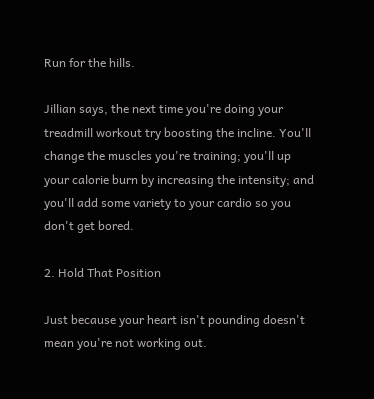Run for the hills.

Jillian says, the next time you're doing your treadmill workout try boosting the incline. You'll change the muscles you're training; you'll up your calorie burn by increasing the intensity; and you'll add some variety to your cardio so you don't get bored.

2. Hold That Position

Just because your heart isn't pounding doesn't mean you're not working out.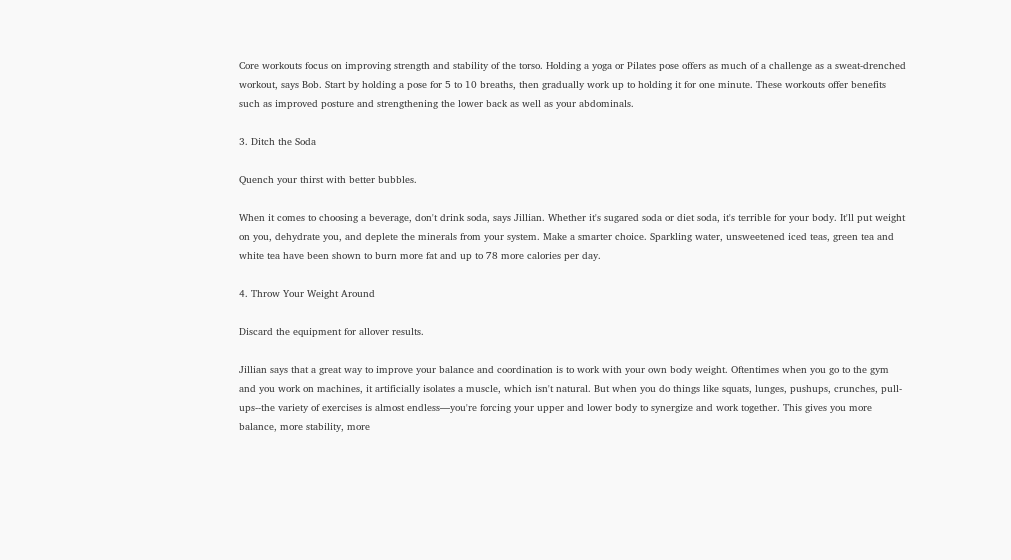Core workouts focus on improving strength and stability of the torso. Holding a yoga or Pilates pose offers as much of a challenge as a sweat-drenched workout, says Bob. Start by holding a pose for 5 to 10 breaths, then gradually work up to holding it for one minute. These workouts offer benefits such as improved posture and strengthening the lower back as well as your abdominals.

3. Ditch the Soda

Quench your thirst with better bubbles.

When it comes to choosing a beverage, don't drink soda, says Jillian. Whether it's sugared soda or diet soda, it's terrible for your body. It'll put weight on you, dehydrate you, and deplete the minerals from your system. Make a smarter choice. Sparkling water, unsweetened iced teas, green tea and white tea have been shown to burn more fat and up to 78 more calories per day.

4. Throw Your Weight Around

Discard the equipment for allover results.

Jillian says that a great way to improve your balance and coordination is to work with your own body weight. Oftentimes when you go to the gym and you work on machines, it artificially isolates a muscle, which isn't natural. But when you do things like squats, lunges, pushups, crunches, pull-ups--the variety of exercises is almost endless—you're forcing your upper and lower body to synergize and work together. This gives you more balance, more stability, more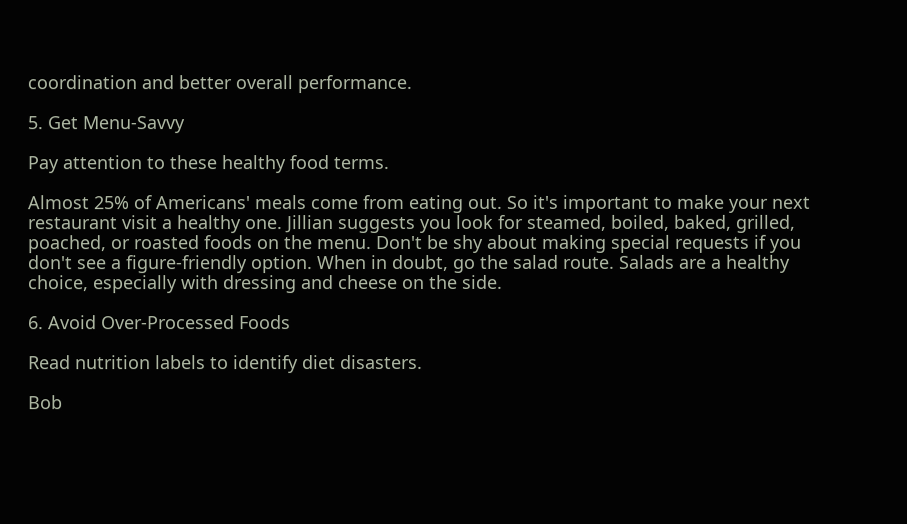coordination and better overall performance.

5. Get Menu-Savvy

Pay attention to these healthy food terms.

Almost 25% of Americans' meals come from eating out. So it's important to make your next restaurant visit a healthy one. Jillian suggests you look for steamed, boiled, baked, grilled, poached, or roasted foods on the menu. Don't be shy about making special requests if you don't see a figure-friendly option. When in doubt, go the salad route. Salads are a healthy choice, especially with dressing and cheese on the side.

6. Avoid Over-Processed Foods

Read nutrition labels to identify diet disasters.

Bob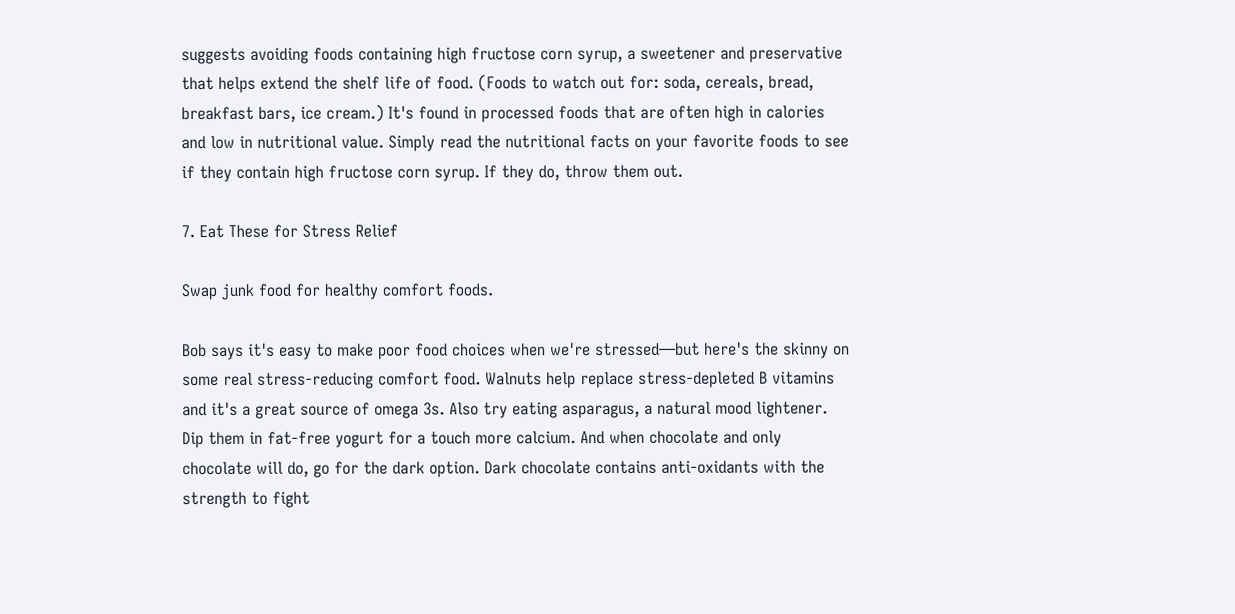suggests avoiding foods containing high fructose corn syrup, a sweetener and preservative that helps extend the shelf life of food. (Foods to watch out for: soda, cereals, bread, breakfast bars, ice cream.) It's found in processed foods that are often high in calories and low in nutritional value. Simply read the nutritional facts on your favorite foods to see if they contain high fructose corn syrup. If they do, throw them out.

7. Eat These for Stress Relief

Swap junk food for healthy comfort foods.

Bob says it's easy to make poor food choices when we're stressed—but here's the skinny on some real stress-reducing comfort food. Walnuts help replace stress-depleted B vitamins and it's a great source of omega 3s. Also try eating asparagus, a natural mood lightener. Dip them in fat-free yogurt for a touch more calcium. And when chocolate and only chocolate will do, go for the dark option. Dark chocolate contains anti-oxidants with the strength to fight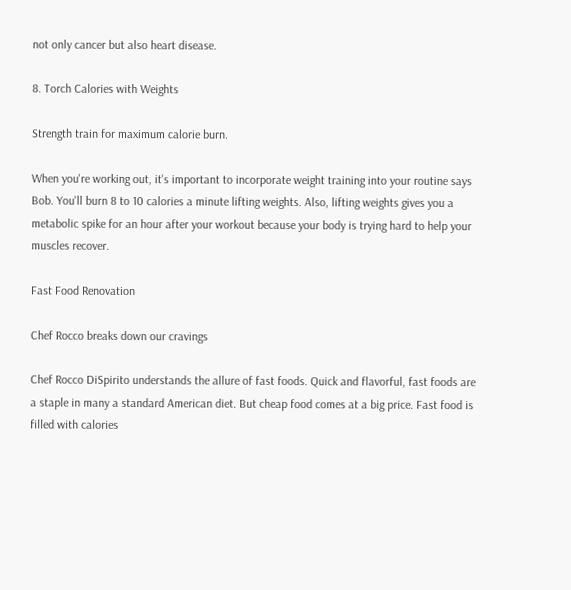not only cancer but also heart disease.

8. Torch Calories with Weights

Strength train for maximum calorie burn.

When you're working out, it's important to incorporate weight training into your routine says Bob. You'll burn 8 to 10 calories a minute lifting weights. Also, lifting weights gives you a metabolic spike for an hour after your workout because your body is trying hard to help your muscles recover.

Fast Food Renovation

Chef Rocco breaks down our cravings

Chef Rocco DiSpirito understands the allure of fast foods. Quick and flavorful, fast foods are a staple in many a standard American diet. But cheap food comes at a big price. Fast food is filled with calories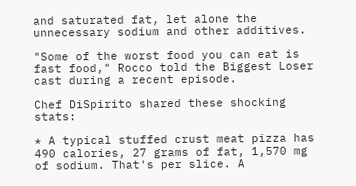and saturated fat, let alone the unnecessary sodium and other additives.

"Some of the worst food you can eat is fast food," Rocco told the Biggest Loser cast during a recent episode.

Chef DiSpirito shared these shocking stats:

* A typical stuffed crust meat pizza has 490 calories, 27 grams of fat, 1,570 mg of sodium. That's per slice. A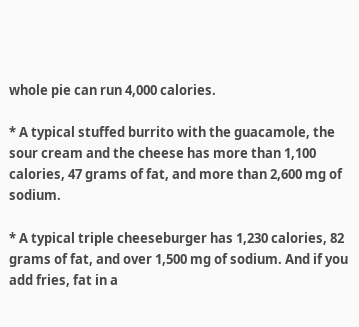whole pie can run 4,000 calories.

* A typical stuffed burrito with the guacamole, the sour cream and the cheese has more than 1,100 calories, 47 grams of fat, and more than 2,600 mg of sodium.

* A typical triple cheeseburger has 1,230 calories, 82 grams of fat, and over 1,500 mg of sodium. And if you add fries, fat in a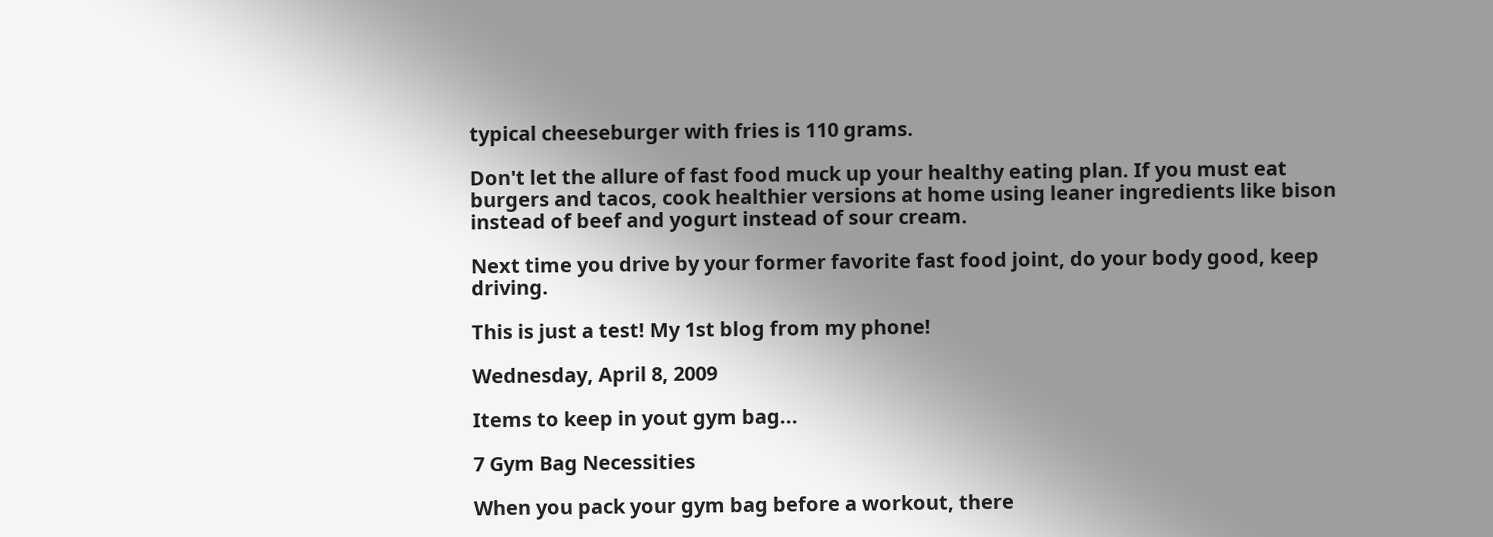typical cheeseburger with fries is 110 grams.

Don't let the allure of fast food muck up your healthy eating plan. If you must eat burgers and tacos, cook healthier versions at home using leaner ingredients like bison instead of beef and yogurt instead of sour cream.

Next time you drive by your former favorite fast food joint, do your body good, keep driving.

This is just a test! My 1st blog from my phone!

Wednesday, April 8, 2009

Items to keep in yout gym bag...

7 Gym Bag Necessities

When you pack your gym bag before a workout, there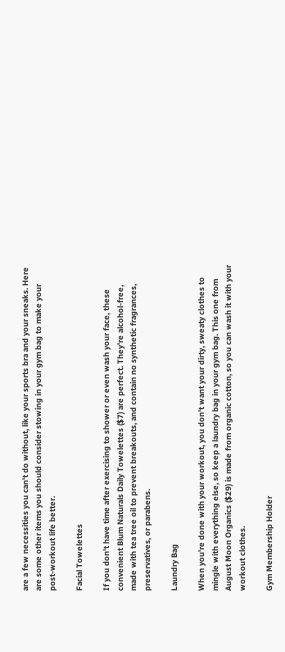are a few necessities you can't do without, like your sports bra and your sneaks. Here are some other items you should consider stowing in your gym bag to make your post-workout life better.

Facial Towelettes

If you don't have time after exercising to shower or even wash your face, these convenient Blum Naturals Daily Towelettes ($7) are perfect. They're alcohol-free, made with tea tree oil to prevent breakouts, and contain no synthetic fragrances, preservatives, or parabens.

Laundry Bag

When you're done with your workout, you don't want your dirty, sweaty clothes to mingle with everything else, so keep a laundry bag in your gym bag. This one from August Moon Organics ($29) is made from organic cotton, so you can wash it with your workout clothes.

Gym Membership Holder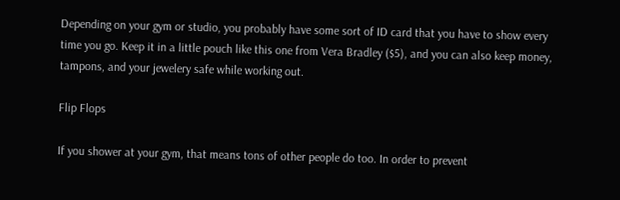Depending on your gym or studio, you probably have some sort of ID card that you have to show every time you go. Keep it in a little pouch like this one from Vera Bradley ($5), and you can also keep money, tampons, and your jewelery safe while working out.

Flip Flops

If you shower at your gym, that means tons of other people do too. In order to prevent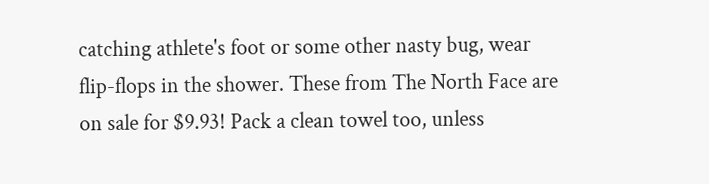catching athlete's foot or some other nasty bug, wear flip-flops in the shower. These from The North Face are on sale for $9.93! Pack a clean towel too, unless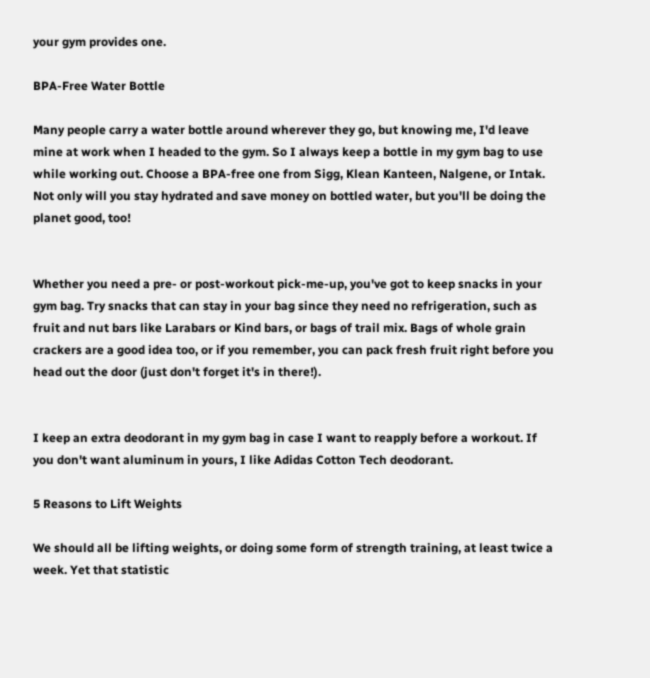your gym provides one.

BPA-Free Water Bottle

Many people carry a water bottle around wherever they go, but knowing me, I'd leave mine at work when I headed to the gym. So I always keep a bottle in my gym bag to use while working out. Choose a BPA-free one from Sigg, Klean Kanteen, Nalgene, or Intak. Not only will you stay hydrated and save money on bottled water, but you'll be doing the planet good, too!


Whether you need a pre- or post-workout pick-me-up, you've got to keep snacks in your gym bag. Try snacks that can stay in your bag since they need no refrigeration, such as fruit and nut bars like Larabars or Kind bars, or bags of trail mix. Bags of whole grain crackers are a good idea too, or if you remember, you can pack fresh fruit right before you head out the door (just don't forget it's in there!).


I keep an extra deodorant in my gym bag in case I want to reapply before a workout. If you don't want aluminum in yours, I like Adidas Cotton Tech deodorant.

5 Reasons to Lift Weights

We should all be lifting weights, or doing some form of strength training, at least twice a week. Yet that statistic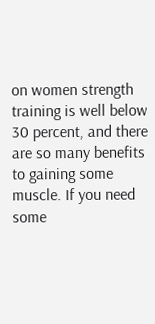on women strength training is well below 30 percent, and there are so many benefits to gaining some muscle. If you need some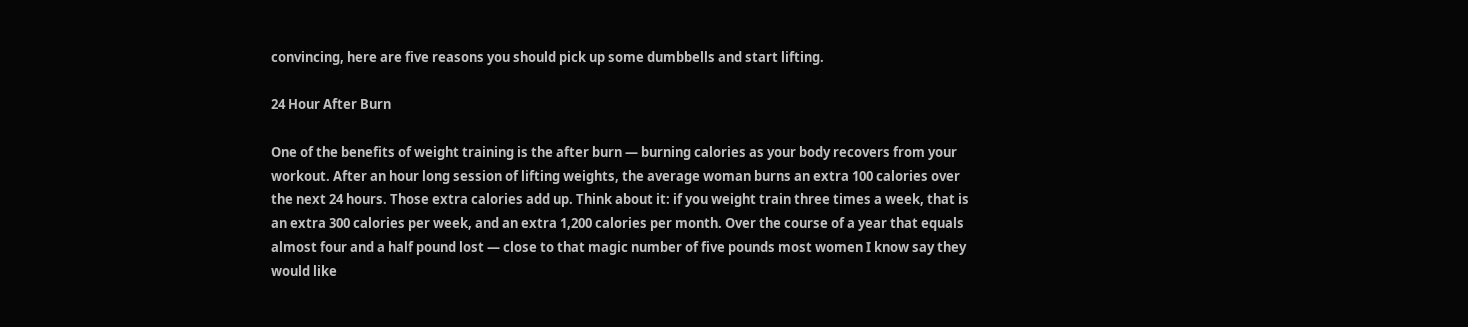convincing, here are five reasons you should pick up some dumbbells and start lifting.

24 Hour After Burn

One of the benefits of weight training is the after burn — burning calories as your body recovers from your workout. After an hour long session of lifting weights, the average woman burns an extra 100 calories over the next 24 hours. Those extra calories add up. Think about it: if you weight train three times a week, that is an extra 300 calories per week, and an extra 1,200 calories per month. Over the course of a year that equals almost four and a half pound lost — close to that magic number of five pounds most women I know say they would like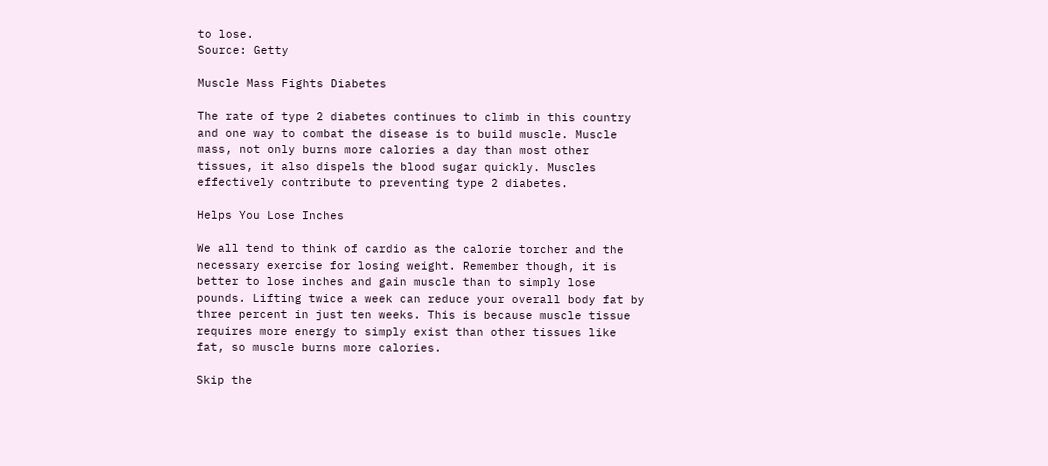to lose.
Source: Getty

Muscle Mass Fights Diabetes

The rate of type 2 diabetes continues to climb in this country and one way to combat the disease is to build muscle. Muscle mass, not only burns more calories a day than most other tissues, it also dispels the blood sugar quickly. Muscles effectively contribute to preventing type 2 diabetes.

Helps You Lose Inches

We all tend to think of cardio as the calorie torcher and the necessary exercise for losing weight. Remember though, it is better to lose inches and gain muscle than to simply lose pounds. Lifting twice a week can reduce your overall body fat by three percent in just ten weeks. This is because muscle tissue requires more energy to simply exist than other tissues like fat, so muscle burns more calories.

Skip the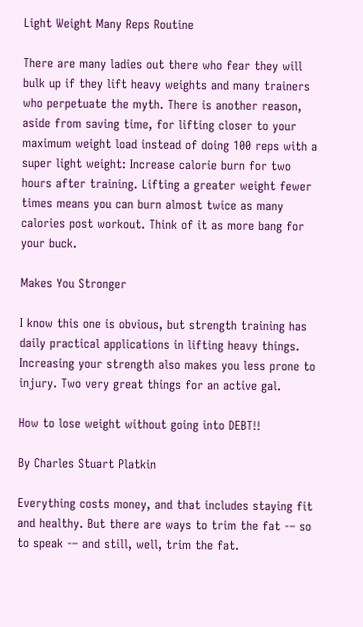Light Weight Many Reps Routine

There are many ladies out there who fear they will bulk up if they lift heavy weights and many trainers who perpetuate the myth. There is another reason, aside from saving time, for lifting closer to your maximum weight load instead of doing 100 reps with a super light weight: Increase calorie burn for two hours after training. Lifting a greater weight fewer times means you can burn almost twice as many calories post workout. Think of it as more bang for your buck.

Makes You Stronger

I know this one is obvious, but strength training has daily practical applications in lifting heavy things. Increasing your strength also makes you less prone to injury. Two very great things for an active gal.

How to lose weight without going into DEBT!!

By Charles Stuart Platkin

Everything costs money, and that includes staying fit and healthy. But there are ways to trim the fat -– so to speak -– and still, well, trim the fat.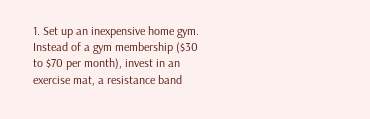1. Set up an inexpensive home gym. Instead of a gym membership ($30 to $70 per month), invest in an exercise mat, a resistance band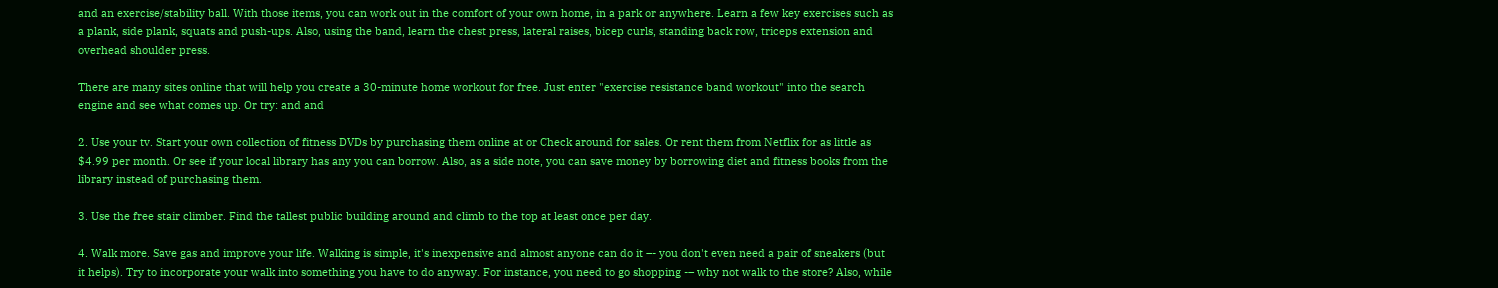and an exercise/stability ball. With those items, you can work out in the comfort of your own home, in a park or anywhere. Learn a few key exercises such as a plank, side plank, squats and push-ups. Also, using the band, learn the chest press, lateral raises, bicep curls, standing back row, triceps extension and overhead shoulder press.

There are many sites online that will help you create a 30-minute home workout for free. Just enter "exercise resistance band workout" into the search engine and see what comes up. Or try: and and

2. Use your tv. Start your own collection of fitness DVDs by purchasing them online at or Check around for sales. Or rent them from Netflix for as little as $4.99 per month. Or see if your local library has any you can borrow. Also, as a side note, you can save money by borrowing diet and fitness books from the library instead of purchasing them.

3. Use the free stair climber. Find the tallest public building around and climb to the top at least once per day.

4. Walk more. Save gas and improve your life. Walking is simple, it's inexpensive and almost anyone can do it –- you don't even need a pair of sneakers (but it helps). Try to incorporate your walk into something you have to do anyway. For instance, you need to go shopping -– why not walk to the store? Also, while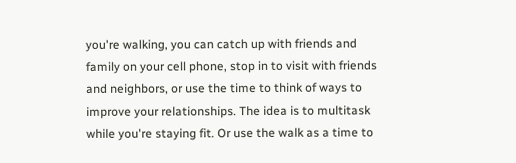you're walking, you can catch up with friends and family on your cell phone, stop in to visit with friends and neighbors, or use the time to think of ways to improve your relationships. The idea is to multitask while you're staying fit. Or use the walk as a time to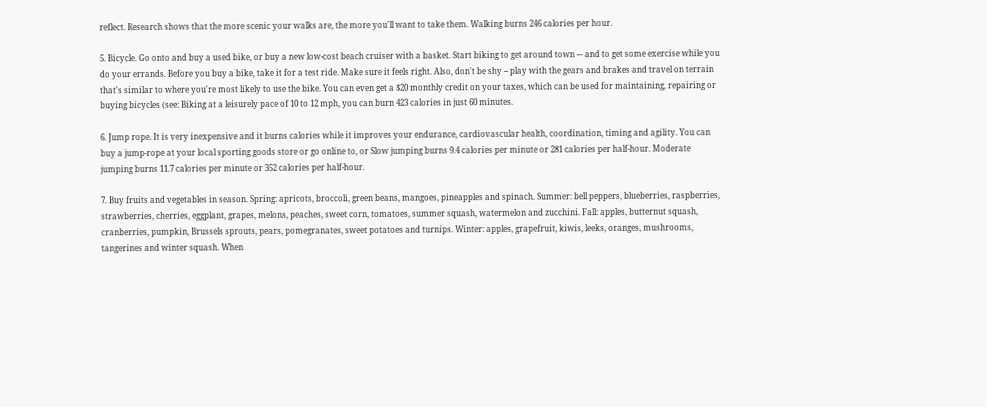reflect. Research shows that the more scenic your walks are, the more you'll want to take them. Walking burns 246 calories per hour.

5. Bicycle. Go onto and buy a used bike, or buy a new low-cost beach cruiser with a basket. Start biking to get around town -– and to get some exercise while you do your errands. Before you buy a bike, take it for a test ride. Make sure it feels right. Also, don't be shy -- play with the gears and brakes and travel on terrain that's similar to where you're most likely to use the bike. You can even get a $20 monthly credit on your taxes, which can be used for maintaining, repairing or buying bicycles (see: Biking at a leisurely pace of 10 to 12 mph, you can burn 423 calories in just 60 minutes.

6. Jump rope. It is very inexpensive and it burns calories while it improves your endurance, cardiovascular health, coordination, timing and agility. You can buy a jump-rope at your local sporting goods store or go online to, or Slow jumping burns 9.4 calories per minute or 281 calories per half-hour. Moderate jumping burns 11.7 calories per minute or 352 calories per half-hour.

7. Buy fruits and vegetables in season. Spring: apricots, broccoli, green beans, mangoes, pineapples and spinach. Summer: bell peppers, blueberries, raspberries, strawberries, cherries, eggplant, grapes, melons, peaches, sweet corn, tomatoes, summer squash, watermelon and zucchini. Fall: apples, butternut squash, cranberries, pumpkin, Brussels sprouts, pears, pomegranates, sweet potatoes and turnips. Winter: apples, grapefruit, kiwis, leeks, oranges, mushrooms, tangerines and winter squash. When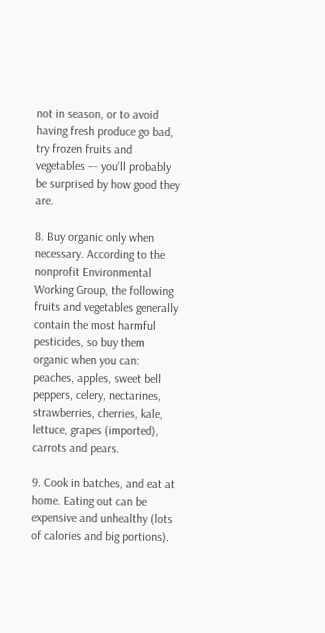not in season, or to avoid having fresh produce go bad, try frozen fruits and vegetables –- you'll probably be surprised by how good they are.

8. Buy organic only when necessary. According to the nonprofit Environmental Working Group, the following fruits and vegetables generally contain the most harmful pesticides, so buy them organic when you can: peaches, apples, sweet bell peppers, celery, nectarines, strawberries, cherries, kale, lettuce, grapes (imported), carrots and pears.

9. Cook in batches, and eat at home. Eating out can be expensive and unhealthy (lots of calories and big portions).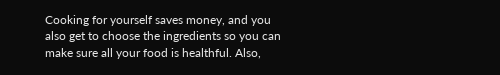Cooking for yourself saves money, and you also get to choose the ingredients so you can make sure all your food is healthful. Also,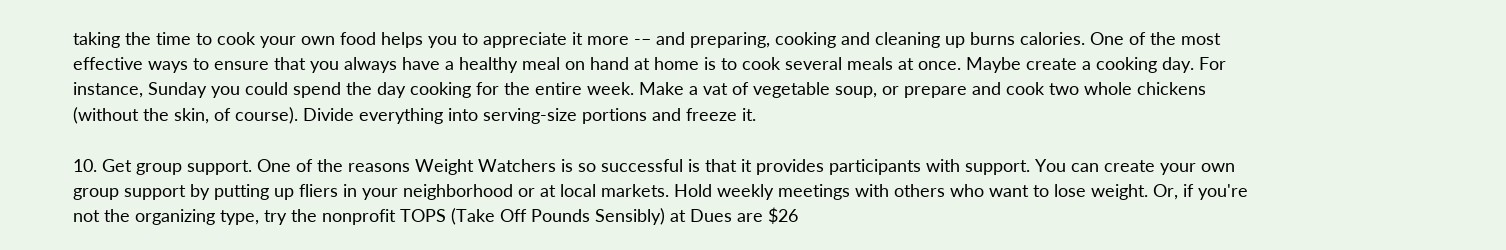taking the time to cook your own food helps you to appreciate it more -– and preparing, cooking and cleaning up burns calories. One of the most effective ways to ensure that you always have a healthy meal on hand at home is to cook several meals at once. Maybe create a cooking day. For instance, Sunday you could spend the day cooking for the entire week. Make a vat of vegetable soup, or prepare and cook two whole chickens (without the skin, of course). Divide everything into serving-size portions and freeze it.

10. Get group support. One of the reasons Weight Watchers is so successful is that it provides participants with support. You can create your own group support by putting up fliers in your neighborhood or at local markets. Hold weekly meetings with others who want to lose weight. Or, if you're not the organizing type, try the nonprofit TOPS (Take Off Pounds Sensibly) at Dues are $26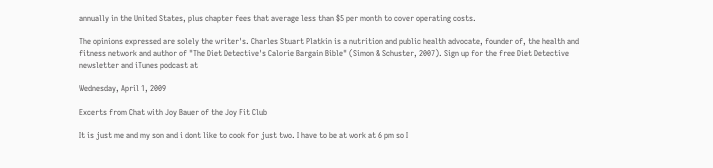annually in the United States, plus chapter fees that average less than $5 per month to cover operating costs.

The opinions expressed are solely the writer's. Charles Stuart Platkin is a nutrition and public health advocate, founder of, the health and fitness network and author of "The Diet Detective's Calorie Bargain Bible" (Simon & Schuster, 2007). Sign up for the free Diet Detective newsletter and iTunes podcast at

Wednesday, April 1, 2009

Excerts from Chat with Joy Bauer of the Joy Fit Club

It is just me and my son and i dont like to cook for just two. I have to be at work at 6 pm so I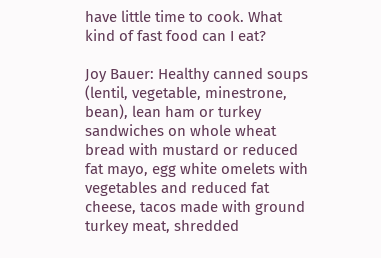have little time to cook. What kind of fast food can I eat?

Joy Bauer: Healthy canned soups (lentil, vegetable, minestrone, bean), lean ham or turkey sandwiches on whole wheat bread with mustard or reduced fat mayo, egg white omelets with vegetables and reduced fat cheese, tacos made with ground turkey meat, shredded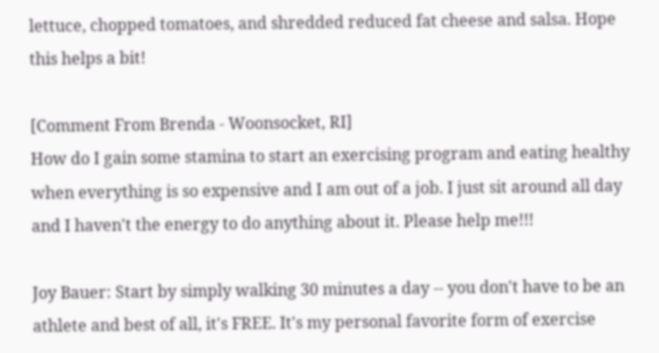lettuce, chopped tomatoes, and shredded reduced fat cheese and salsa. Hope this helps a bit!

[Comment From Brenda - Woonsocket, RI]
How do I gain some stamina to start an exercising program and eating healthy when everything is so expensive and I am out of a job. I just sit around all day and I haven't the energy to do anything about it. Please help me!!!

Joy Bauer: Start by simply walking 30 minutes a day -- you don't have to be an athlete and best of all, it's FREE. It's my personal favorite form of exercise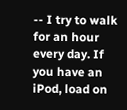-- I try to walk for an hour every day. If you have an iPod, load on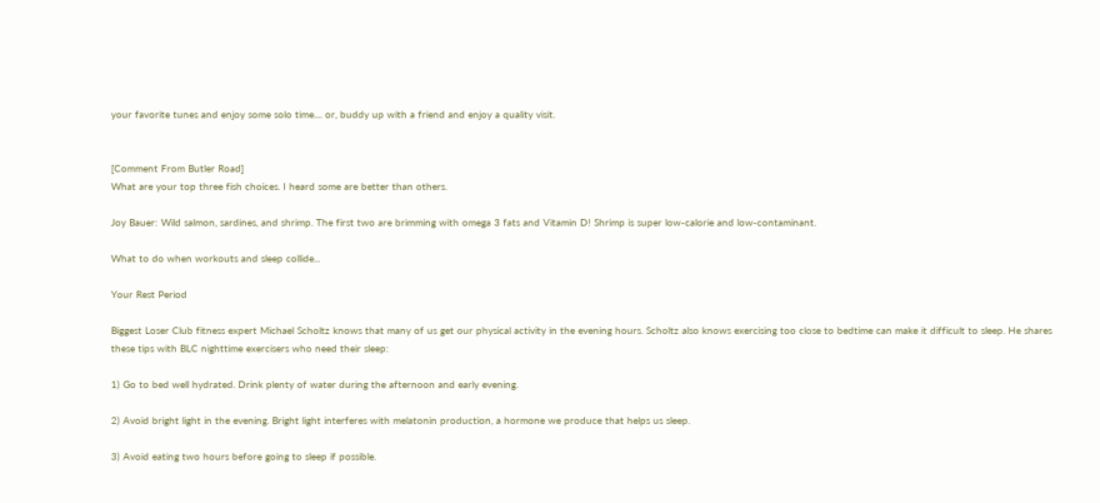your favorite tunes and enjoy some solo time.... or, buddy up with a friend and enjoy a quality visit.


[Comment From Butler Road]
What are your top three fish choices. I heard some are better than others.

Joy Bauer: Wild salmon, sardines, and shrimp. The first two are brimming with omega 3 fats and Vitamin D! Shrimp is super low-calorie and low-contaminant.

What to do when workouts and sleep collide...

Your Rest Period

Biggest Loser Club fitness expert Michael Scholtz knows that many of us get our physical activity in the evening hours. Scholtz also knows exercising too close to bedtime can make it difficult to sleep. He shares these tips with BLC nighttime exercisers who need their sleep:

1) Go to bed well hydrated. Drink plenty of water during the afternoon and early evening.

2) Avoid bright light in the evening. Bright light interferes with melatonin production, a hormone we produce that helps us sleep.

3) Avoid eating two hours before going to sleep if possible.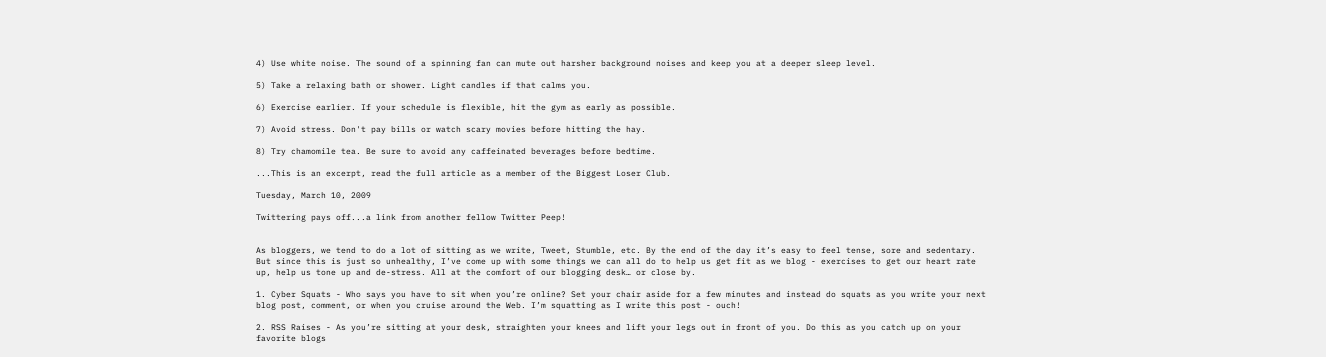4) Use white noise. The sound of a spinning fan can mute out harsher background noises and keep you at a deeper sleep level.

5) Take a relaxing bath or shower. Light candles if that calms you.

6) Exercise earlier. If your schedule is flexible, hit the gym as early as possible.

7) Avoid stress. Don't pay bills or watch scary movies before hitting the hay.

8) Try chamomile tea. Be sure to avoid any caffeinated beverages before bedtime.

...This is an excerpt, read the full article as a member of the Biggest Loser Club.

Tuesday, March 10, 2009

Twittering pays off...a link from another fellow Twitter Peep!


As bloggers, we tend to do a lot of sitting as we write, Tweet, Stumble, etc. By the end of the day it’s easy to feel tense, sore and sedentary. But since this is just so unhealthy, I’ve come up with some things we can all do to help us get fit as we blog - exercises to get our heart rate up, help us tone up and de-stress. All at the comfort of our blogging desk… or close by.

1. Cyber Squats - Who says you have to sit when you’re online? Set your chair aside for a few minutes and instead do squats as you write your next blog post, comment, or when you cruise around the Web. I’m squatting as I write this post - ouch!

2. RSS Raises - As you’re sitting at your desk, straighten your knees and lift your legs out in front of you. Do this as you catch up on your favorite blogs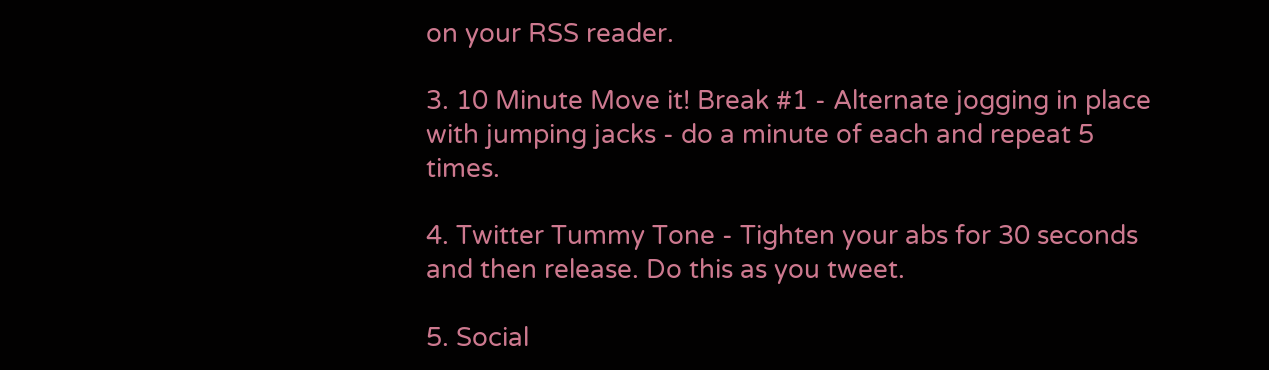on your RSS reader.

3. 10 Minute Move it! Break #1 - Alternate jogging in place with jumping jacks - do a minute of each and repeat 5 times.

4. Twitter Tummy Tone - Tighten your abs for 30 seconds and then release. Do this as you tweet.

5. Social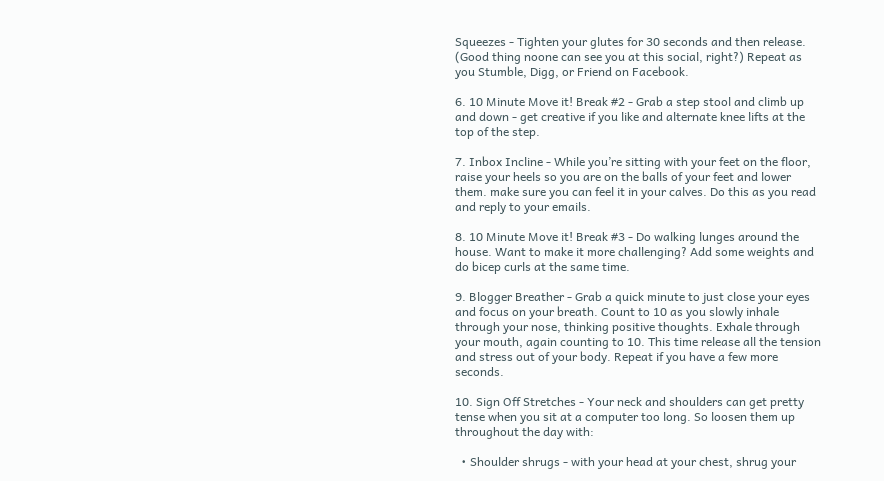Squeezes - Tighten your glutes for 30 seconds and then release. (Good thing noone can see you at this social, right?) Repeat as you Stumble, Digg, or Friend on Facebook.

6. 10 Minute Move it! Break #2 - Grab a step stool and climb up and down - get creative if you like and alternate knee lifts at the top of the step.

7. Inbox Incline - While you’re sitting with your feet on the floor, raise your heels so you are on the balls of your feet and lower them. make sure you can feel it in your calves. Do this as you read and reply to your emails.

8. 10 Minute Move it! Break #3 - Do walking lunges around the house. Want to make it more challenging? Add some weights and do bicep curls at the same time.

9. Blogger Breather - Grab a quick minute to just close your eyes and focus on your breath. Count to 10 as you slowly inhale through your nose, thinking positive thoughts. Exhale through your mouth, again counting to 10. This time release all the tension and stress out of your body. Repeat if you have a few more seconds.

10. Sign Off Stretches - Your neck and shoulders can get pretty tense when you sit at a computer too long. So loosen them up throughout the day with:

  • Shoulder shrugs - with your head at your chest, shrug your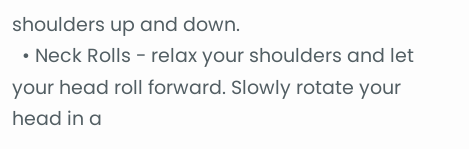shoulders up and down.
  • Neck Rolls - relax your shoulders and let your head roll forward. Slowly rotate your head in a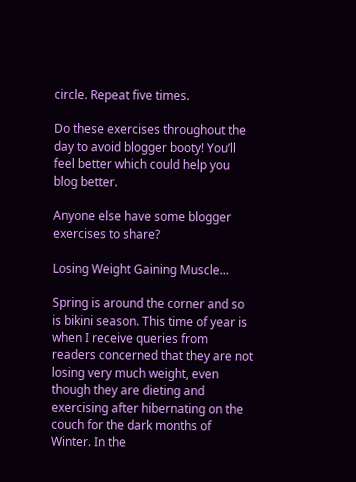circle. Repeat five times.

Do these exercises throughout the day to avoid blogger booty! You’ll feel better which could help you blog better.

Anyone else have some blogger exercises to share?

Losing Weight Gaining Muscle...

Spring is around the corner and so is bikini season. This time of year is when I receive queries from readers concerned that they are not losing very much weight, even though they are dieting and exercising after hibernating on the couch for the dark months of Winter. In the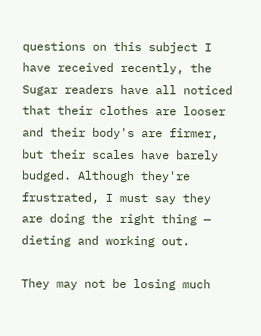questions on this subject I have received recently, the Sugar readers have all noticed that their clothes are looser and their body's are firmer, but their scales have barely budged. Although they're frustrated, I must say they are doing the right thing — dieting and working out.

They may not be losing much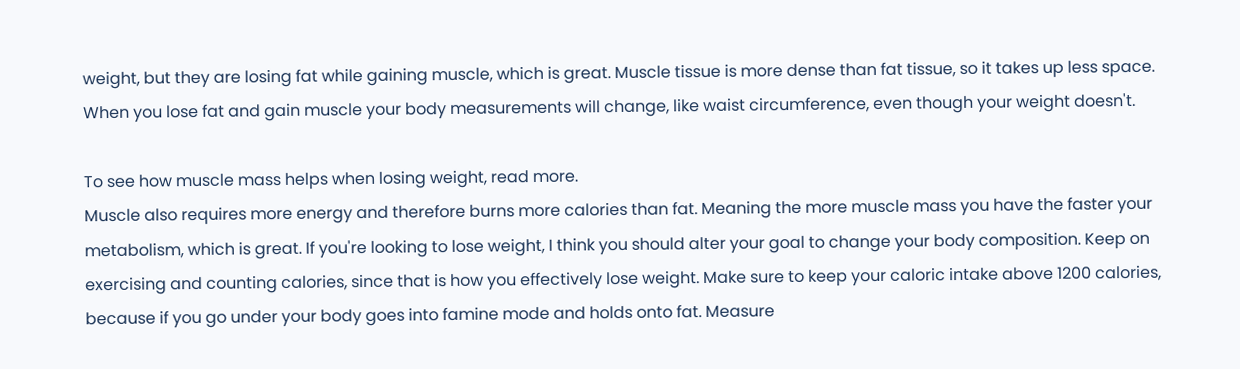weight, but they are losing fat while gaining muscle, which is great. Muscle tissue is more dense than fat tissue, so it takes up less space. When you lose fat and gain muscle your body measurements will change, like waist circumference, even though your weight doesn't.

To see how muscle mass helps when losing weight, read more.
Muscle also requires more energy and therefore burns more calories than fat. Meaning the more muscle mass you have the faster your metabolism, which is great. If you're looking to lose weight, I think you should alter your goal to change your body composition. Keep on exercising and counting calories, since that is how you effectively lose weight. Make sure to keep your caloric intake above 1200 calories, because if you go under your body goes into famine mode and holds onto fat. Measure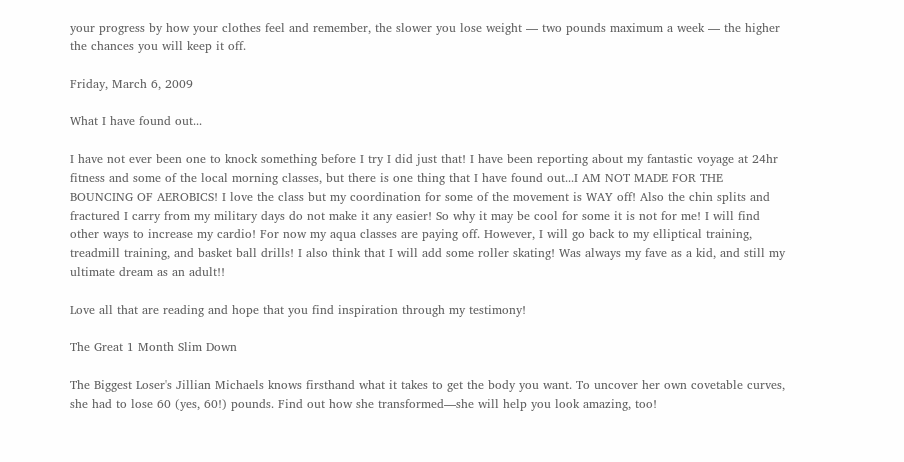your progress by how your clothes feel and remember, the slower you lose weight — two pounds maximum a week — the higher the chances you will keep it off.

Friday, March 6, 2009

What I have found out...

I have not ever been one to knock something before I try I did just that! I have been reporting about my fantastic voyage at 24hr fitness and some of the local morning classes, but there is one thing that I have found out...I AM NOT MADE FOR THE BOUNCING OF AEROBICS! I love the class but my coordination for some of the movement is WAY off! Also the chin splits and fractured I carry from my military days do not make it any easier! So why it may be cool for some it is not for me! I will find other ways to increase my cardio! For now my aqua classes are paying off. However, I will go back to my elliptical training, treadmill training, and basket ball drills! I also think that I will add some roller skating! Was always my fave as a kid, and still my ultimate dream as an adult!!

Love all that are reading and hope that you find inspiration through my testimony!

The Great 1 Month Slim Down

The Biggest Loser's Jillian Michaels knows firsthand what it takes to get the body you want. To uncover her own covetable curves, she had to lose 60 (yes, 60!) pounds. Find out how she transformed—she will help you look amazing, too!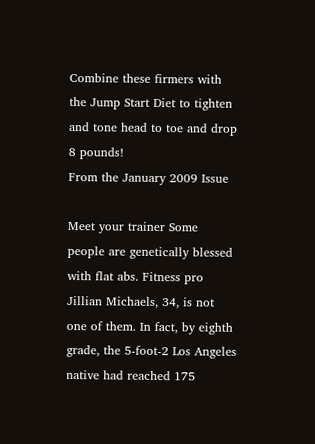Combine these firmers with the Jump Start Diet to tighten and tone head to toe and drop 8 pounds!
From the January 2009 Issue

Meet your trainer Some people are genetically blessed with flat abs. Fitness pro Jillian Michaels, 34, is not one of them. In fact, by eighth grade, the 5-foot-2 Los Angeles native had reached 175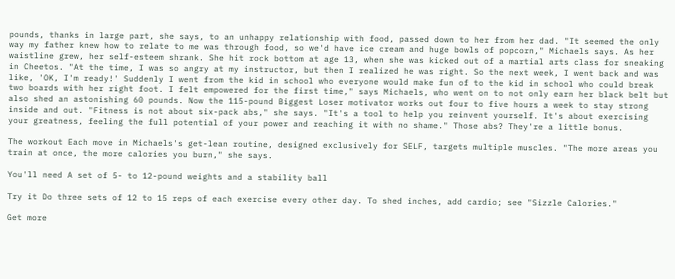pounds, thanks in large part, she says, to an unhappy relationship with food, passed down to her from her dad. "It seemed the only way my father knew how to relate to me was through food, so we'd have ice cream and huge bowls of popcorn," Michaels says. As her waistline grew, her self-esteem shrank. She hit rock bottom at age 13, when she was kicked out of a martial arts class for sneaking in Cheetos. "At the time, I was so angry at my instructor, but then I realized he was right. So the next week, I went back and was like, 'OK, I'm ready!' Suddenly I went from the kid in school who everyone would make fun of to the kid in school who could break two boards with her right foot. I felt empowered for the first time," says Michaels, who went on to not only earn her black belt but also shed an astonishing 60 pounds. Now the 115-pound Biggest Loser motivator works out four to five hours a week to stay strong inside and out. "Fitness is not about six-pack abs," she says. "It's a tool to help you reinvent yourself. It's about exercising your greatness, feeling the full potential of your power and reaching it with no shame." Those abs? They're a little bonus.

The workout Each move in Michaels's get-lean routine, designed exclusively for SELF, targets multiple muscles. "The more areas you train at once, the more calories you burn," she says.

You'll need A set of 5- to 12-pound weights and a stability ball

Try it Do three sets of 12 to 15 reps of each exercise every other day. To shed inches, add cardio; see "Sizzle Calories."

Get more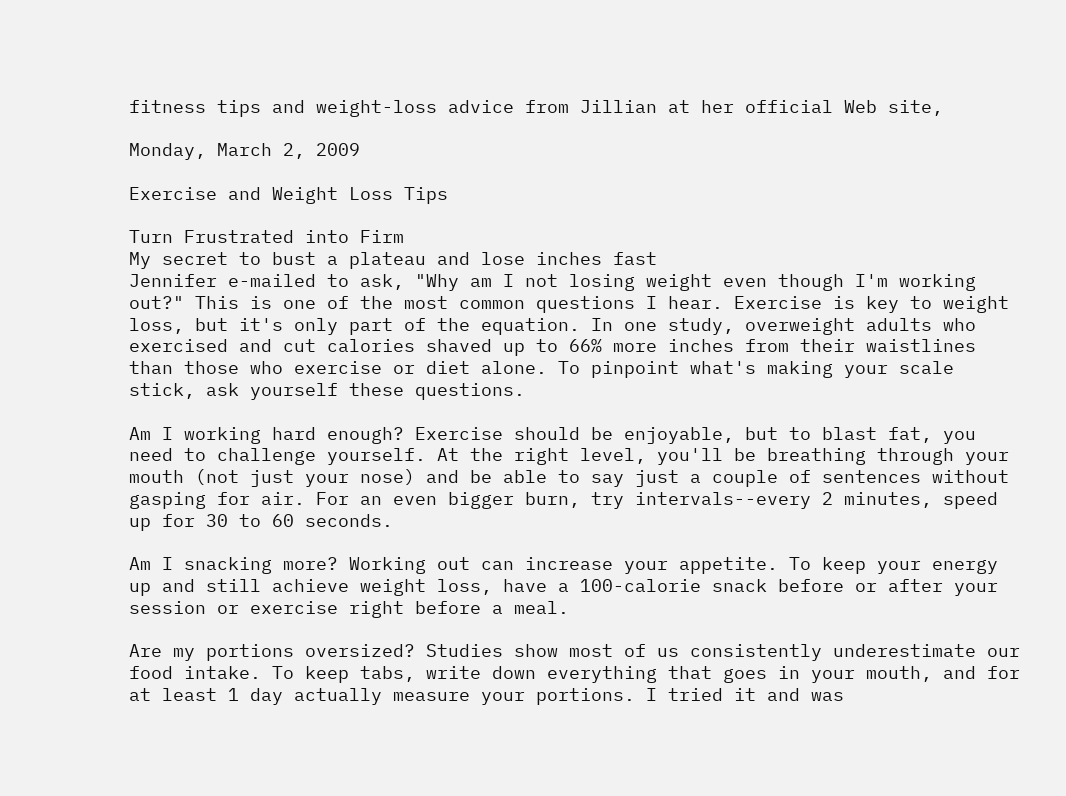fitness tips and weight-loss advice from Jillian at her official Web site,

Monday, March 2, 2009

Exercise and Weight Loss Tips

Turn Frustrated into Firm
My secret to bust a plateau and lose inches fast
Jennifer e-mailed to ask, "Why am I not losing weight even though I'm working out?" This is one of the most common questions I hear. Exercise is key to weight loss, but it's only part of the equation. In one study, overweight adults who exercised and cut calories shaved up to 66% more inches from their waistlines than those who exercise or diet alone. To pinpoint what's making your scale stick, ask yourself these questions.

Am I working hard enough? Exercise should be enjoyable, but to blast fat, you need to challenge yourself. At the right level, you'll be breathing through your mouth (not just your nose) and be able to say just a couple of sentences without gasping for air. For an even bigger burn, try intervals--every 2 minutes, speed up for 30 to 60 seconds.

Am I snacking more? Working out can increase your appetite. To keep your energy up and still achieve weight loss, have a 100-calorie snack before or after your session or exercise right before a meal.

Are my portions oversized? Studies show most of us consistently underestimate our food intake. To keep tabs, write down everything that goes in your mouth, and for at least 1 day actually measure your portions. I tried it and was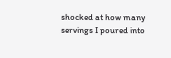shocked at how many servings I poured into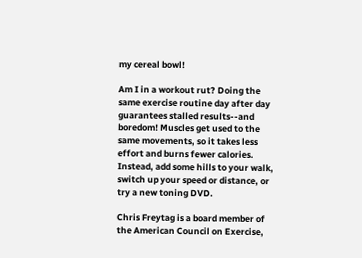my cereal bowl!

Am I in a workout rut? Doing the same exercise routine day after day guarantees stalled results--and boredom! Muscles get used to the same movements, so it takes less effort and burns fewer calories. Instead, add some hills to your walk, switch up your speed or distance, or try a new toning DVD.

Chris Freytag is a board member of the American Council on Exercise,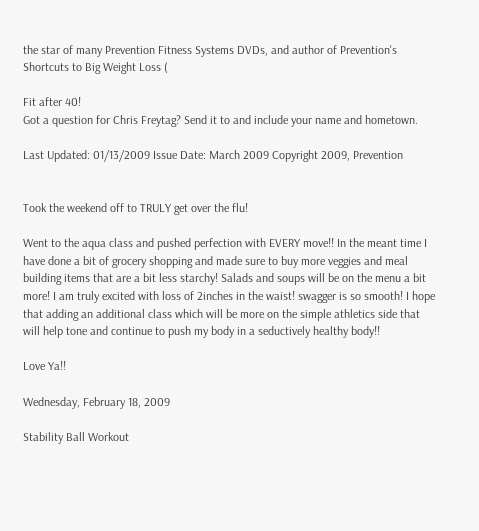the star of many Prevention Fitness Systems DVDs, and author of Prevention's Shortcuts to Big Weight Loss (

Fit after 40!
Got a question for Chris Freytag? Send it to and include your name and hometown.

Last Updated: 01/13/2009 Issue Date: March 2009 Copyright 2009, Prevention


Took the weekend off to TRULY get over the flu!

Went to the aqua class and pushed perfection with EVERY move!! In the meant time I have done a bit of grocery shopping and made sure to buy more veggies and meal building items that are a bit less starchy! Salads and soups will be on the menu a bit more! I am truly excited with loss of 2inches in the waist! swagger is so smooth! I hope that adding an additional class which will be more on the simple athletics side that will help tone and continue to push my body in a seductively healthy body!!

Love Ya!!

Wednesday, February 18, 2009

Stability Ball Workout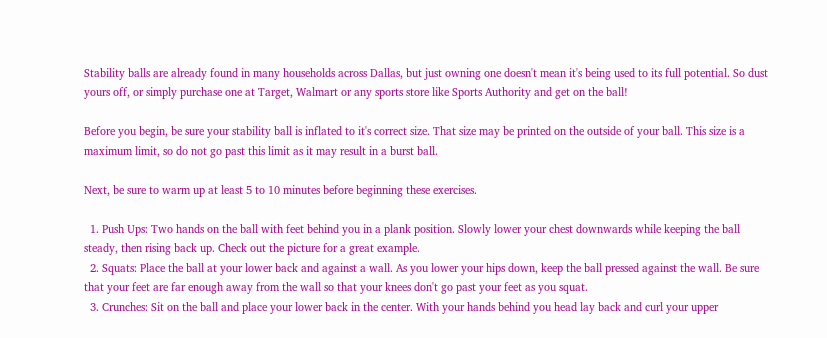Stability balls are already found in many households across Dallas, but just owning one doesn't mean it's being used to its full potential. So dust yours off, or simply purchase one at Target, Walmart or any sports store like Sports Authority and get on the ball!

Before you begin, be sure your stability ball is inflated to it's correct size. That size may be printed on the outside of your ball. This size is a maximum limit, so do not go past this limit as it may result in a burst ball.

Next, be sure to warm up at least 5 to 10 minutes before beginning these exercises.

  1. Push Ups: Two hands on the ball with feet behind you in a plank position. Slowly lower your chest downwards while keeping the ball steady, then rising back up. Check out the picture for a great example.
  2. Squats: Place the ball at your lower back and against a wall. As you lower your hips down, keep the ball pressed against the wall. Be sure that your feet are far enough away from the wall so that your knees don't go past your feet as you squat.
  3. Crunches: Sit on the ball and place your lower back in the center. With your hands behind you head lay back and curl your upper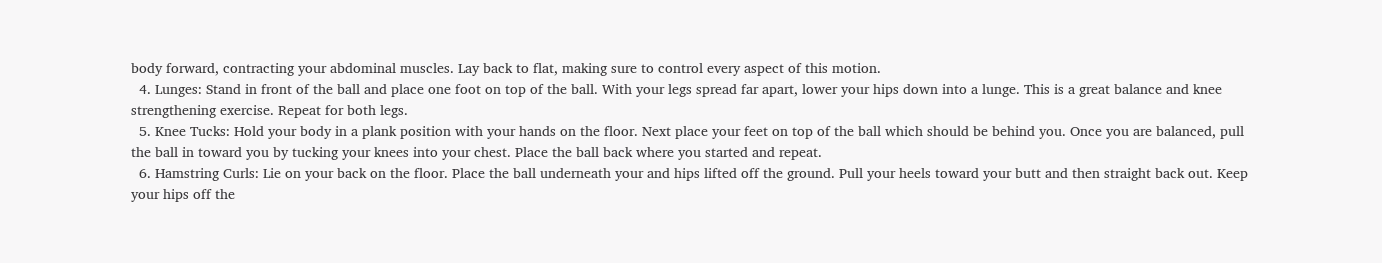body forward, contracting your abdominal muscles. Lay back to flat, making sure to control every aspect of this motion.
  4. Lunges: Stand in front of the ball and place one foot on top of the ball. With your legs spread far apart, lower your hips down into a lunge. This is a great balance and knee strengthening exercise. Repeat for both legs.
  5. Knee Tucks: Hold your body in a plank position with your hands on the floor. Next place your feet on top of the ball which should be behind you. Once you are balanced, pull the ball in toward you by tucking your knees into your chest. Place the ball back where you started and repeat.
  6. Hamstring Curls: Lie on your back on the floor. Place the ball underneath your and hips lifted off the ground. Pull your heels toward your butt and then straight back out. Keep your hips off the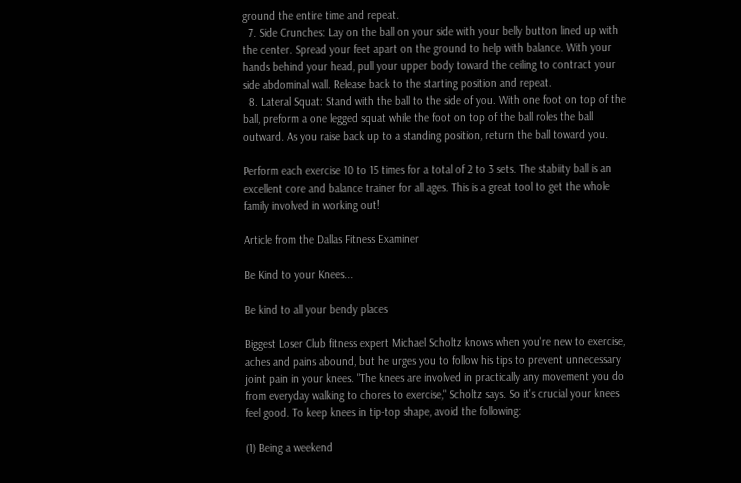ground the entire time and repeat.
  7. Side Crunches: Lay on the ball on your side with your belly button lined up with the center. Spread your feet apart on the ground to help with balance. With your hands behind your head, pull your upper body toward the ceiling to contract your side abdominal wall. Release back to the starting position and repeat.
  8. Lateral Squat: Stand with the ball to the side of you. With one foot on top of the ball, preform a one legged squat while the foot on top of the ball roles the ball outward. As you raise back up to a standing position, return the ball toward you.

Perform each exercise 10 to 15 times for a total of 2 to 3 sets. The stabiity ball is an excellent core and balance trainer for all ages. This is a great tool to get the whole family involved in working out!

Article from the Dallas Fitness Examiner

Be Kind to your Knees...

Be kind to all your bendy places

Biggest Loser Club fitness expert Michael Scholtz knows when you're new to exercise, aches and pains abound, but he urges you to follow his tips to prevent unnecessary joint pain in your knees. "The knees are involved in practically any movement you do from everyday walking to chores to exercise," Scholtz says. So it's crucial your knees feel good. To keep knees in tip-top shape, avoid the following:

(1) Being a weekend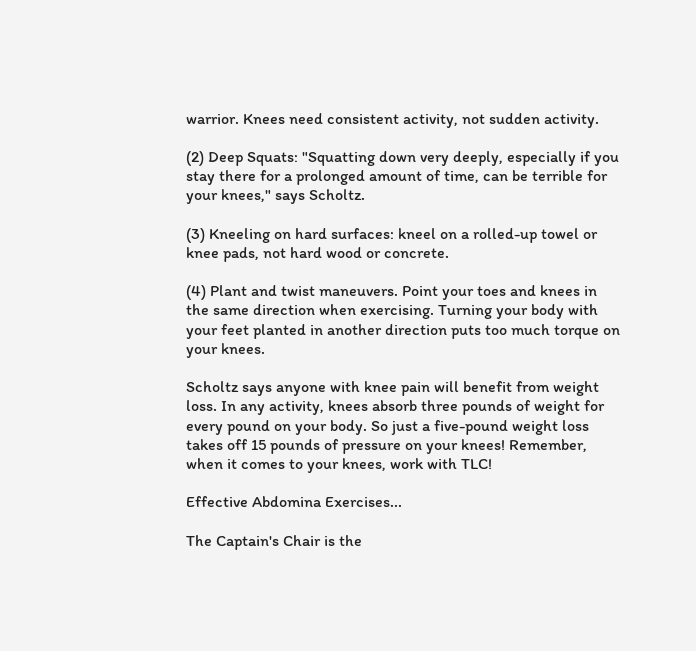warrior. Knees need consistent activity, not sudden activity.

(2) Deep Squats: "Squatting down very deeply, especially if you stay there for a prolonged amount of time, can be terrible for your knees," says Scholtz.

(3) Kneeling on hard surfaces: kneel on a rolled-up towel or knee pads, not hard wood or concrete.

(4) Plant and twist maneuvers. Point your toes and knees in the same direction when exercising. Turning your body with your feet planted in another direction puts too much torque on your knees.

Scholtz says anyone with knee pain will benefit from weight loss. In any activity, knees absorb three pounds of weight for every pound on your body. So just a five-pound weight loss takes off 15 pounds of pressure on your knees! Remember, when it comes to your knees, work with TLC!

Effective Abdomina Exercises...

The Captain's Chair is the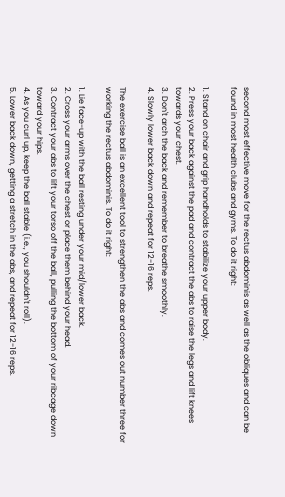second most effective move for the rectus abdominis as well as the obliques and can be found in most health clubs and gyms. To do it right:

1. Stand on chair and grip handholds to stabilize your upper body.
2. Press your back against the pad and contract the abs to raise the legs and lift knees towards your chest.
3. Don't arch the back and remember to breathe smoothly.
4. Slowly lower back down and repeat for 12-16 reps.

The exercise ball is an excellent tool to strengthen the abs and comes out number three for working the rectus abdominis. To do it right:

1. Lie face-up with the ball resting under your mid/lower back.
2. Cross your arms over the chest or place them behind your head.
3. Contract your abs to lift your torso off the ball, pulling the bottom of your ribcage down toward your hips.
4. As you curl up, keep the ball stable (i.e., you shouldn't roll).
5. Lower back down, getting a stretch in the abs, and repeat for 12-16 reps.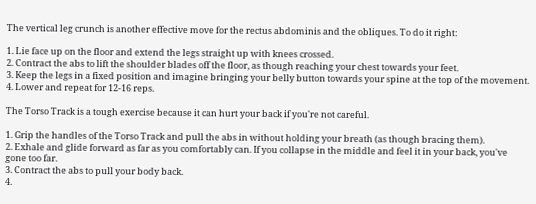The vertical leg crunch is another effective move for the rectus abdominis and the obliques. To do it right:

1. Lie face up on the floor and extend the legs straight up with knees crossed.
2. Contract the abs to lift the shoulder blades off the floor, as though reaching your chest towards your feet.
3. Keep the legs in a fixed position and imagine bringing your belly button towards your spine at the top of the movement.
4. Lower and repeat for 12-16 reps.

The Torso Track is a tough exercise because it can hurt your back if you're not careful.

1. Grip the handles of the Torso Track and pull the abs in without holding your breath (as though bracing them).
2. Exhale and glide forward as far as you comfortably can. If you collapse in the middle and feel it in your back, you've gone too far.
3. Contract the abs to pull your body back.
4.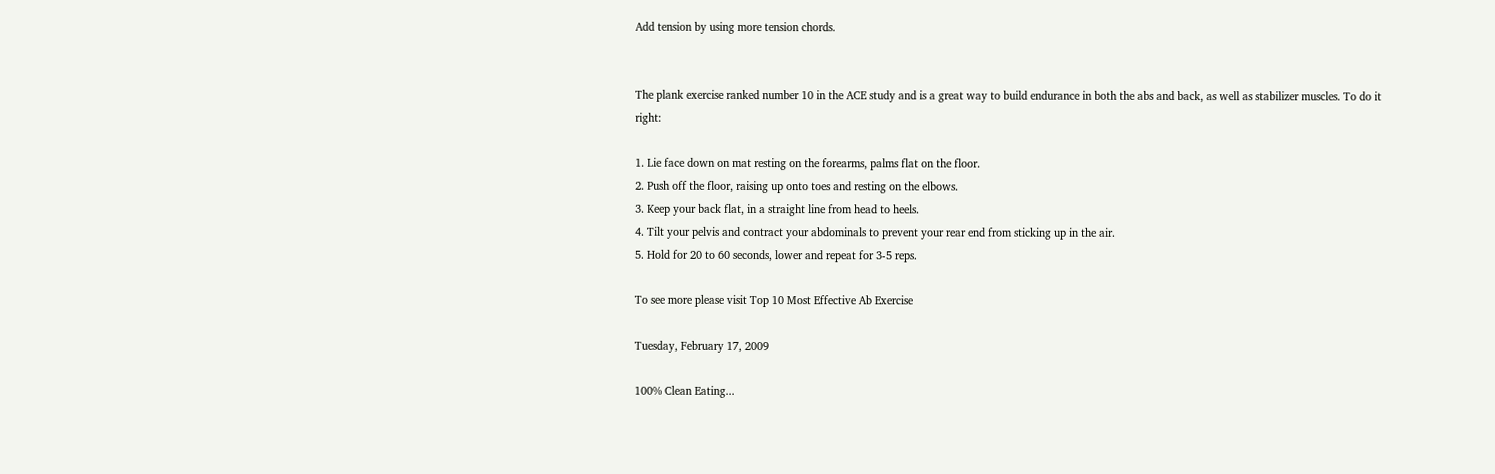Add tension by using more tension chords.


The plank exercise ranked number 10 in the ACE study and is a great way to build endurance in both the abs and back, as well as stabilizer muscles. To do it right:

1. Lie face down on mat resting on the forearms, palms flat on the floor.
2. Push off the floor, raising up onto toes and resting on the elbows.
3. Keep your back flat, in a straight line from head to heels.
4. Tilt your pelvis and contract your abdominals to prevent your rear end from sticking up in the air.
5. Hold for 20 to 60 seconds, lower and repeat for 3-5 reps.

To see more please visit Top 10 Most Effective Ab Exercise

Tuesday, February 17, 2009

100% Clean Eating...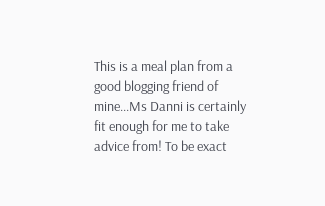This is a meal plan from a good blogging friend of mine...Ms Danni is certainly fit enough for me to take advice from! To be exact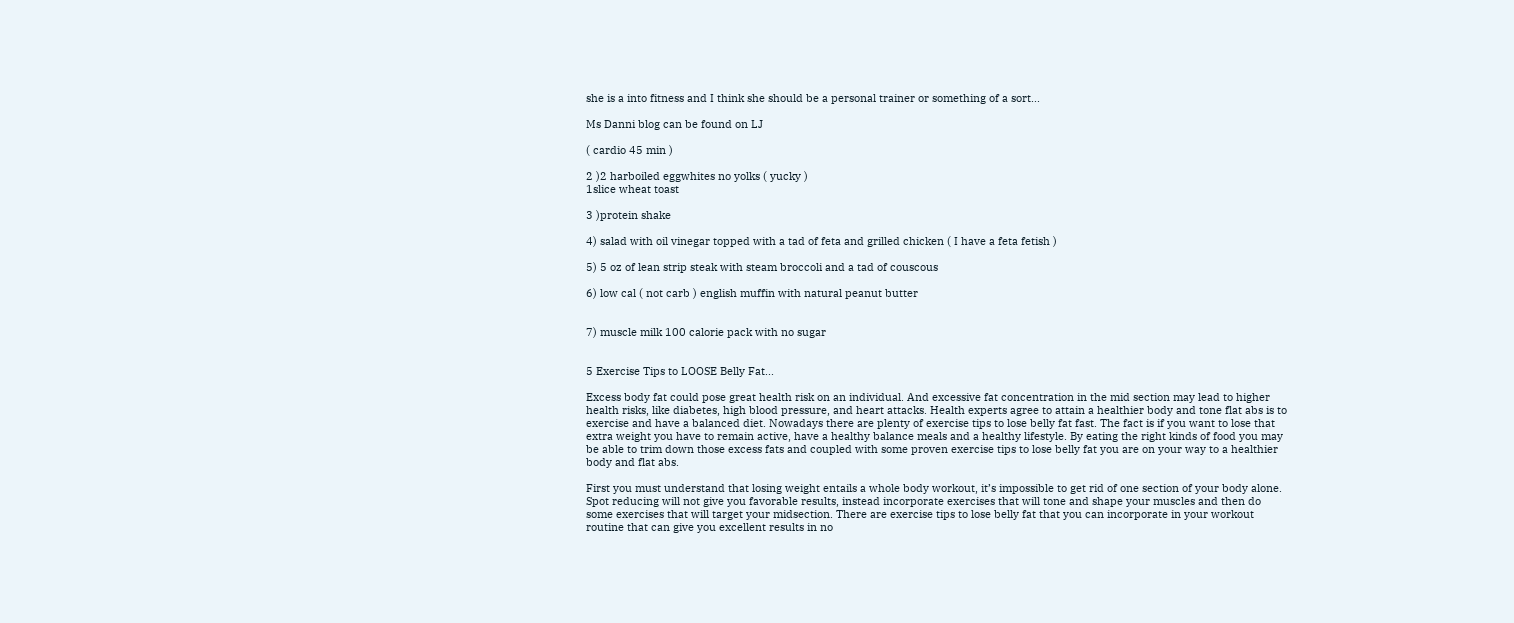she is a into fitness and I think she should be a personal trainer or something of a sort...

Ms Danni blog can be found on LJ

( cardio 45 min )

2 )2 harboiled eggwhites no yolks ( yucky )
1slice wheat toast

3 )protein shake

4) salad with oil vinegar topped with a tad of feta and grilled chicken ( I have a feta fetish )

5) 5 oz of lean strip steak with steam broccoli and a tad of couscous

6) low cal ( not carb ) english muffin with natural peanut butter


7) muscle milk 100 calorie pack with no sugar


5 Exercise Tips to LOOSE Belly Fat...

Excess body fat could pose great health risk on an individual. And excessive fat concentration in the mid section may lead to higher health risks, like diabetes, high blood pressure, and heart attacks. Health experts agree to attain a healthier body and tone flat abs is to exercise and have a balanced diet. Nowadays there are plenty of exercise tips to lose belly fat fast. The fact is if you want to lose that extra weight you have to remain active, have a healthy balance meals and a healthy lifestyle. By eating the right kinds of food you may be able to trim down those excess fats and coupled with some proven exercise tips to lose belly fat you are on your way to a healthier body and flat abs.

First you must understand that losing weight entails a whole body workout, it’s impossible to get rid of one section of your body alone. Spot reducing will not give you favorable results, instead incorporate exercises that will tone and shape your muscles and then do some exercises that will target your midsection. There are exercise tips to lose belly fat that you can incorporate in your workout routine that can give you excellent results in no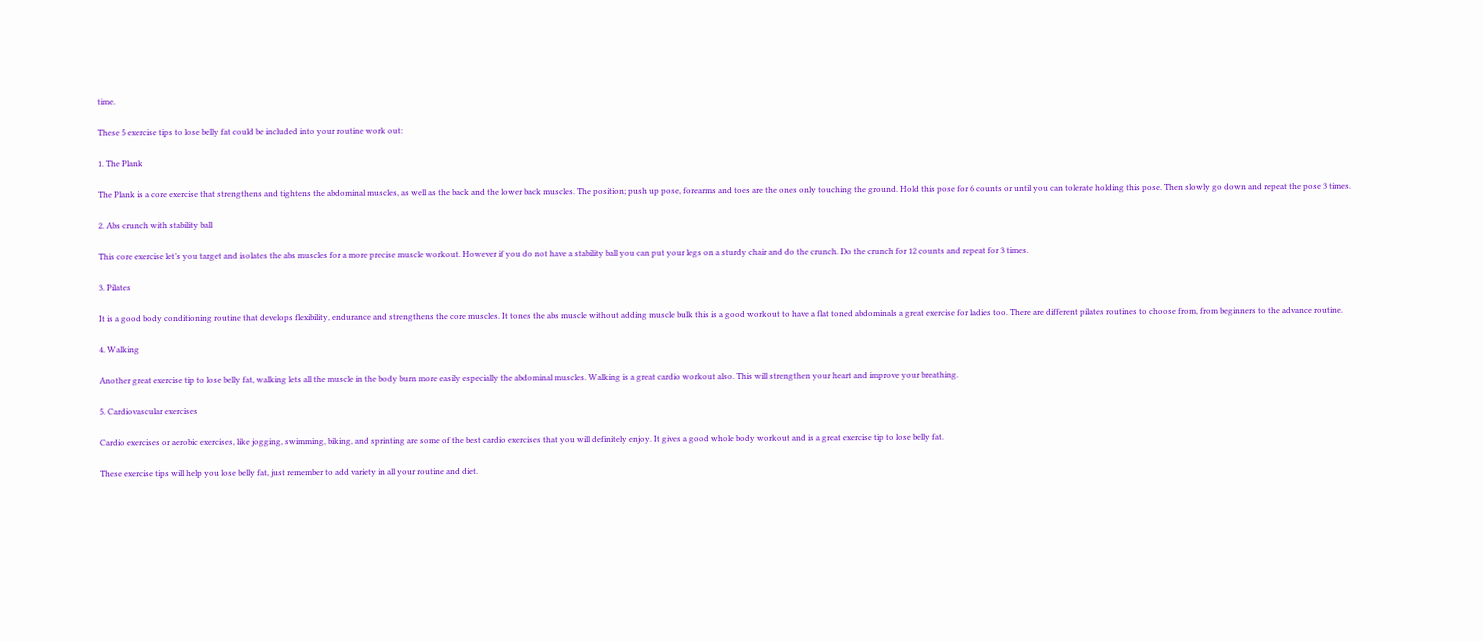time.

These 5 exercise tips to lose belly fat could be included into your routine work out:

1. The Plank

The Plank is a core exercise that strengthens and tightens the abdominal muscles, as well as the back and the lower back muscles. The position; push up pose, forearms and toes are the ones only touching the ground. Hold this pose for 6 counts or until you can tolerate holding this pose. Then slowly go down and repeat the pose 3 times.

2. Abs crunch with stability ball

This core exercise let’s you target and isolates the abs muscles for a more precise muscle workout. However if you do not have a stability ball you can put your legs on a sturdy chair and do the crunch. Do the crunch for 12 counts and repeat for 3 times.

3. Pilates

It is a good body conditioning routine that develops flexibility, endurance and strengthens the core muscles. It tones the abs muscle without adding muscle bulk this is a good workout to have a flat toned abdominals a great exercise for ladies too. There are different pilates routines to choose from, from beginners to the advance routine.

4. Walking

Another great exercise tip to lose belly fat, walking lets all the muscle in the body burn more easily especially the abdominal muscles. Walking is a great cardio workout also. This will strengthen your heart and improve your breathing.

5. Cardiovascular exercises

Cardio exercises or aerobic exercises, like jogging, swimming, biking, and sprinting are some of the best cardio exercises that you will definitely enjoy. It gives a good whole body workout and is a great exercise tip to lose belly fat.

These exercise tips will help you lose belly fat, just remember to add variety in all your routine and diet.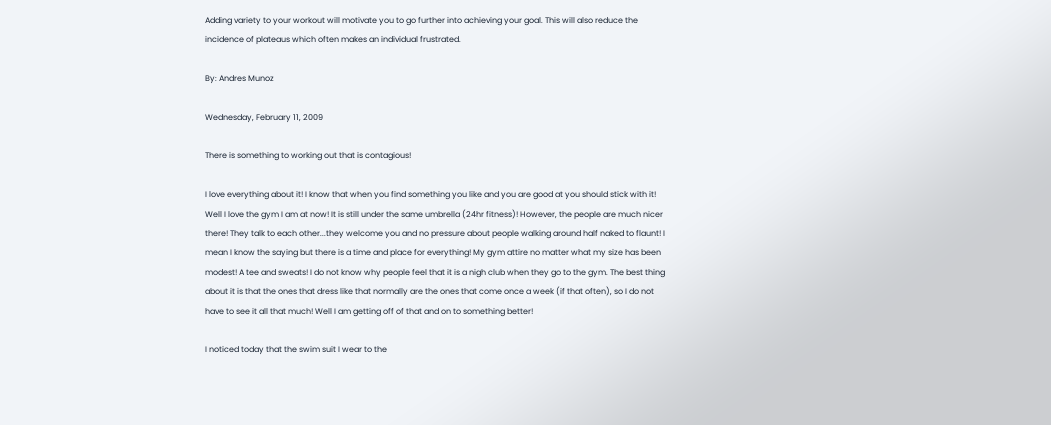Adding variety to your workout will motivate you to go further into achieving your goal. This will also reduce the incidence of plateaus which often makes an individual frustrated.

By: Andres Munoz

Wednesday, February 11, 2009

There is something to working out that is contagious!

I love everything about it! I know that when you find something you like and you are good at you should stick with it! Well I love the gym I am at now! It is still under the same umbrella (24hr fitness)! However, the people are much nicer there! They talk to each other...they welcome you and no pressure about people walking around half naked to flaunt! I mean I know the saying but there is a time and place for everything! My gym attire no matter what my size has been modest! A tee and sweats! I do not know why people feel that it is a nigh club when they go to the gym. The best thing about it is that the ones that dress like that normally are the ones that come once a week (if that often), so I do not have to see it all that much! Well I am getting off of that and on to something better!

I noticed today that the swim suit I wear to the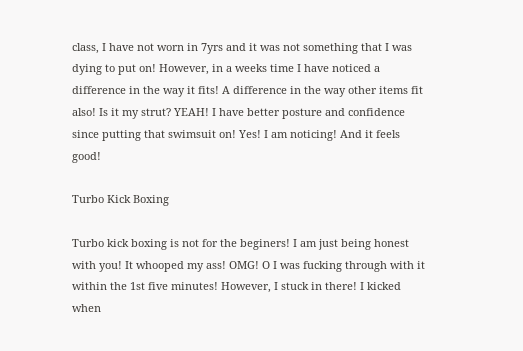class, I have not worn in 7yrs and it was not something that I was dying to put on! However, in a weeks time I have noticed a difference in the way it fits! A difference in the way other items fit also! Is it my strut? YEAH! I have better posture and confidence since putting that swimsuit on! Yes! I am noticing! And it feels good!

Turbo Kick Boxing

Turbo kick boxing is not for the beginers! I am just being honest with you! It whooped my ass! OMG! O I was fucking through with it within the 1st five minutes! However, I stuck in there! I kicked when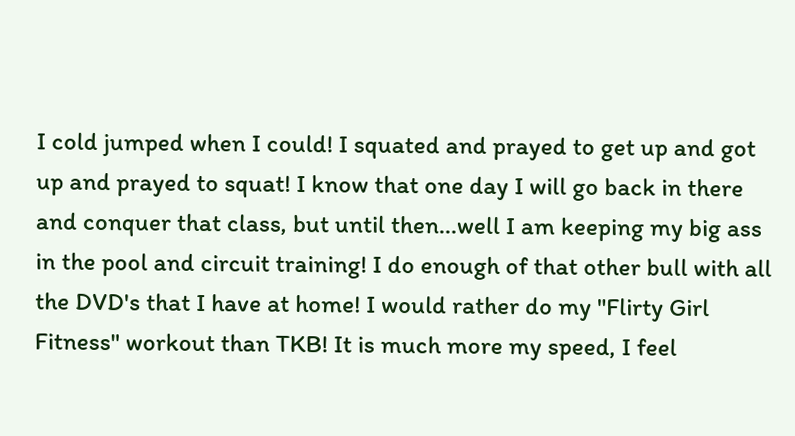I cold jumped when I could! I squated and prayed to get up and got up and prayed to squat! I know that one day I will go back in there and conquer that class, but until then...well I am keeping my big ass in the pool and circuit training! I do enough of that other bull with all the DVD's that I have at home! I would rather do my "Flirty Girl Fitness" workout than TKB! It is much more my speed, I feel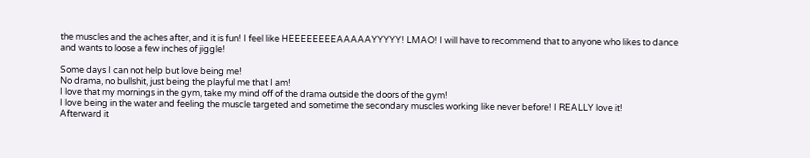the muscles and the aches after, and it is fun! I feel like HEEEEEEEEAAAAAYYYYY! LMAO! I will have to recommend that to anyone who likes to dance and wants to loose a few inches of jiggle!

Some days I can not help but love being me!
No drama, no bullshit, just being the playful me that I am!
I love that my mornings in the gym, take my mind off of the drama outside the doors of the gym!
I love being in the water and feeling the muscle targeted and sometime the secondary muscles working like never before! I REALLY love it!
Afterward it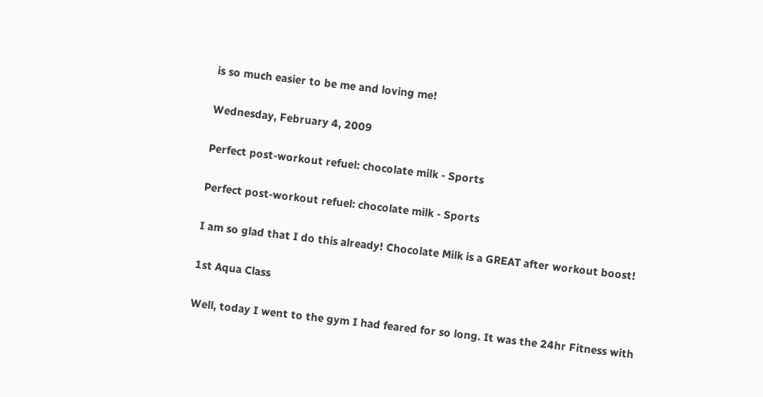is so much easier to be me and loving me!

Wednesday, February 4, 2009

Perfect post-workout refuel: chocolate milk - Sports

Perfect post-workout refuel: chocolate milk - Sports

I am so glad that I do this already! Chocolate Milk is a GREAT after workout boost!

1st Aqua Class

Well, today I went to the gym I had feared for so long. It was the 24hr Fitness with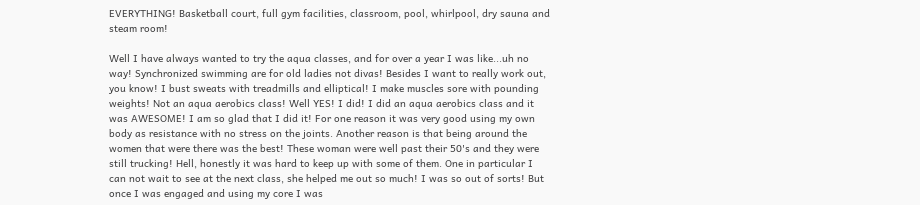EVERYTHING! Basketball court, full gym facilities, classroom, pool, whirlpool, dry sauna and steam room!

Well I have always wanted to try the aqua classes, and for over a year I was like...uh no way! Synchronized swimming are for old ladies not divas! Besides I want to really work out, you know! I bust sweats with treadmills and elliptical! I make muscles sore with pounding weights! Not an aqua aerobics class! Well YES! I did! I did an aqua aerobics class and it was AWESOME! I am so glad that I did it! For one reason it was very good using my own body as resistance with no stress on the joints. Another reason is that being around the women that were there was the best! These woman were well past their 50's and they were still trucking! Hell, honestly it was hard to keep up with some of them. One in particular I can not wait to see at the next class, she helped me out so much! I was so out of sorts! But once I was engaged and using my core I was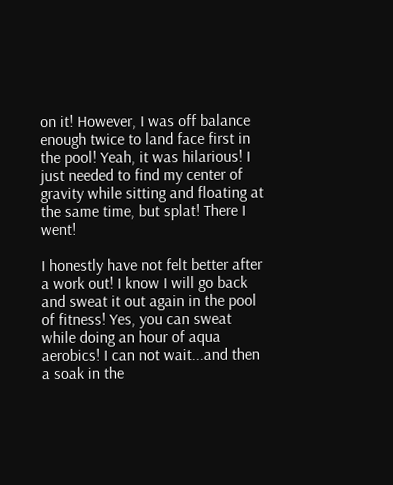on it! However, I was off balance enough twice to land face first in the pool! Yeah, it was hilarious! I just needed to find my center of gravity while sitting and floating at the same time, but splat! There I went!

I honestly have not felt better after a work out! I know I will go back and sweat it out again in the pool of fitness! Yes, you can sweat while doing an hour of aqua aerobics! I can not wait...and then a soak in the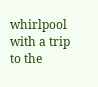whirlpool with a trip to the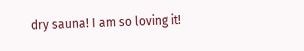dry sauna! I am so loving it!